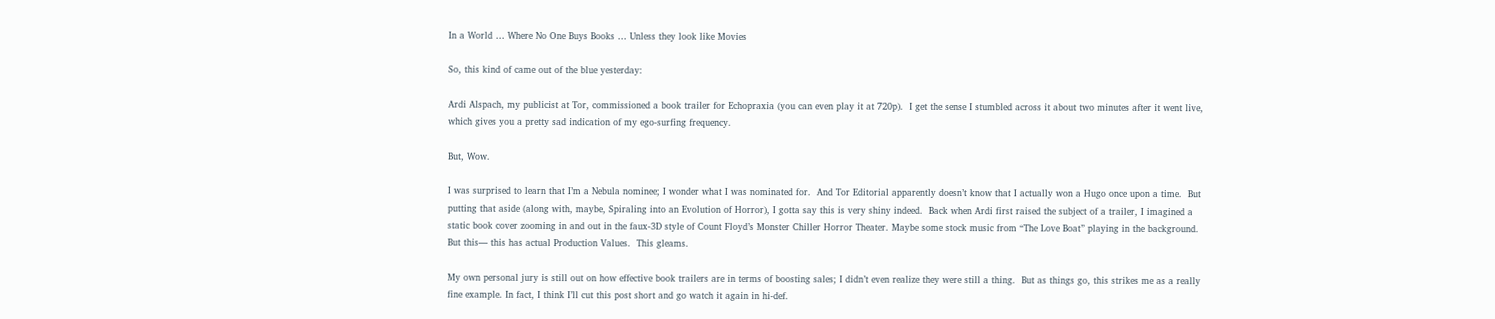In a World … Where No One Buys Books … Unless they look like Movies

So, this kind of came out of the blue yesterday:

Ardi Alspach, my publicist at Tor, commissioned a book trailer for Echopraxia (you can even play it at 720p).  I get the sense I stumbled across it about two minutes after it went live, which gives you a pretty sad indication of my ego-surfing frequency.

But, Wow.

I was surprised to learn that I’m a Nebula nominee; I wonder what I was nominated for.  And Tor Editorial apparently doesn’t know that I actually won a Hugo once upon a time.  But putting that aside (along with, maybe, Spiraling into an Evolution of Horror), I gotta say this is very shiny indeed.  Back when Ardi first raised the subject of a trailer, I imagined a static book cover zooming in and out in the faux-3D style of Count Floyd’s Monster Chiller Horror Theater. Maybe some stock music from “The Love Boat” playing in the background.  But this— this has actual Production Values.  This gleams.

My own personal jury is still out on how effective book trailers are in terms of boosting sales; I didn’t even realize they were still a thing.  But as things go, this strikes me as a really fine example. In fact, I think I’ll cut this post short and go watch it again in hi-def.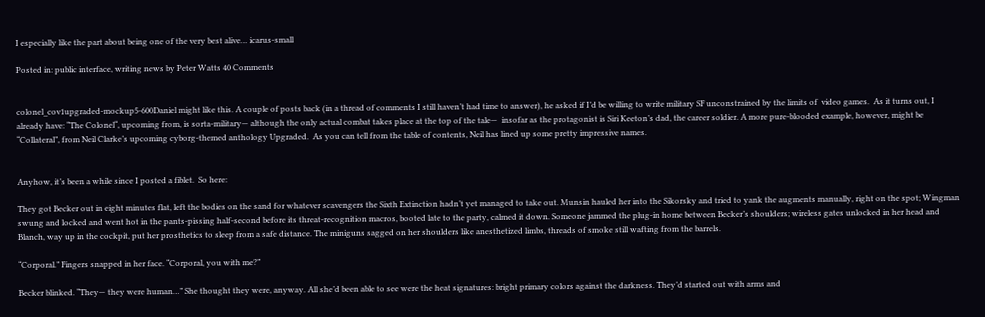I especially like the part about being one of the very best alive… icarus-small

Posted in: public interface, writing news by Peter Watts 40 Comments


colonel_cov1upgraded-mockup5-600Daniel might like this. A couple of posts back (in a thread of comments I still haven’t had time to answer), he asked if I’d be willing to write military SF unconstrained by the limits of  video games.  As it turns out, I already have: “The Colonel“, upcoming from, is sorta-military— although the only actual combat takes place at the top of the tale—  insofar as the protagonist is Siri Keeton’s dad, the career soldier. A more pure-blooded example, however, might be “Collateral”, from Neil Clarke’s upcoming cyborg-themed anthology Upgraded.  As you can tell from the table of contents, Neil has lined up some pretty impressive names.


Anyhow, it’s been a while since I posted a fiblet.  So here:

They got Becker out in eight minutes flat, left the bodies on the sand for whatever scavengers the Sixth Extinction hadn’t yet managed to take out. Munsin hauled her into the Sikorsky and tried to yank the augments manually, right on the spot; Wingman swung and locked and went hot in the pants-pissing half-second before its threat-recognition macros, booted late to the party, calmed it down. Someone jammed the plug-in home between Becker’s shoulders; wireless gates unlocked in her head and Blanch, way up in the cockpit, put her prosthetics to sleep from a safe distance. The miniguns sagged on her shoulders like anesthetized limbs, threads of smoke still wafting from the barrels.

“Corporal.” Fingers snapped in her face. “Corporal, you with me?”

Becker blinked. “They— they were human…” She thought they were, anyway. All she’d been able to see were the heat signatures: bright primary colors against the darkness. They’d started out with arms and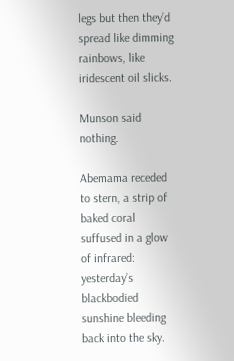legs but then they’d spread like dimming rainbows, like iridescent oil slicks.

Munson said nothing.

Abemama receded to stern, a strip of baked coral suffused in a glow of infrared: yesterday’s blackbodied sunshine bleeding back into the sky.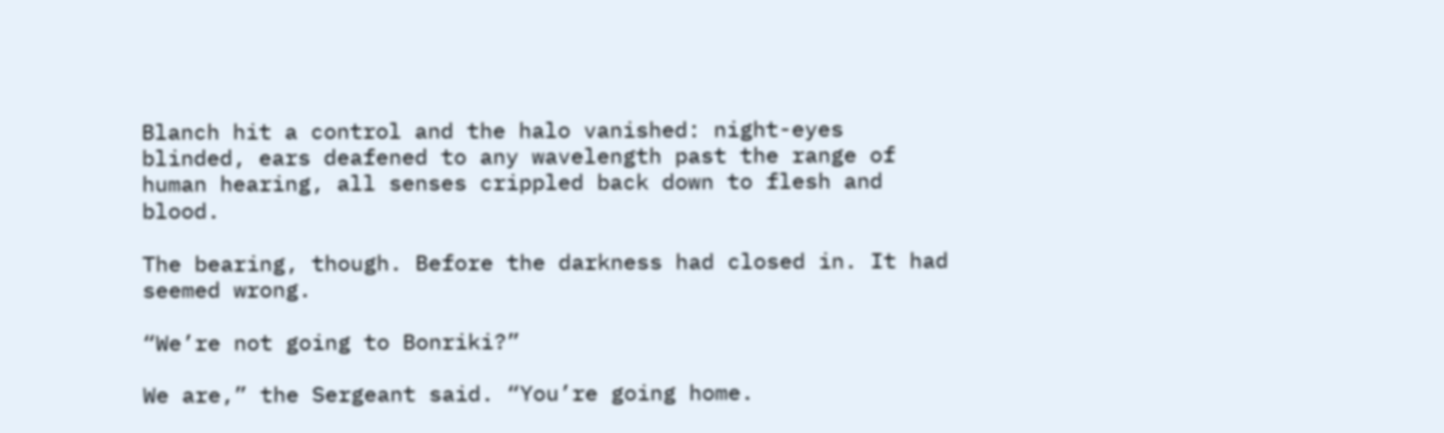Blanch hit a control and the halo vanished: night-eyes blinded, ears deafened to any wavelength past the range of human hearing, all senses crippled back down to flesh and blood.

The bearing, though. Before the darkness had closed in. It had seemed wrong.

“We’re not going to Bonriki?”

We are,” the Sergeant said. “You’re going home.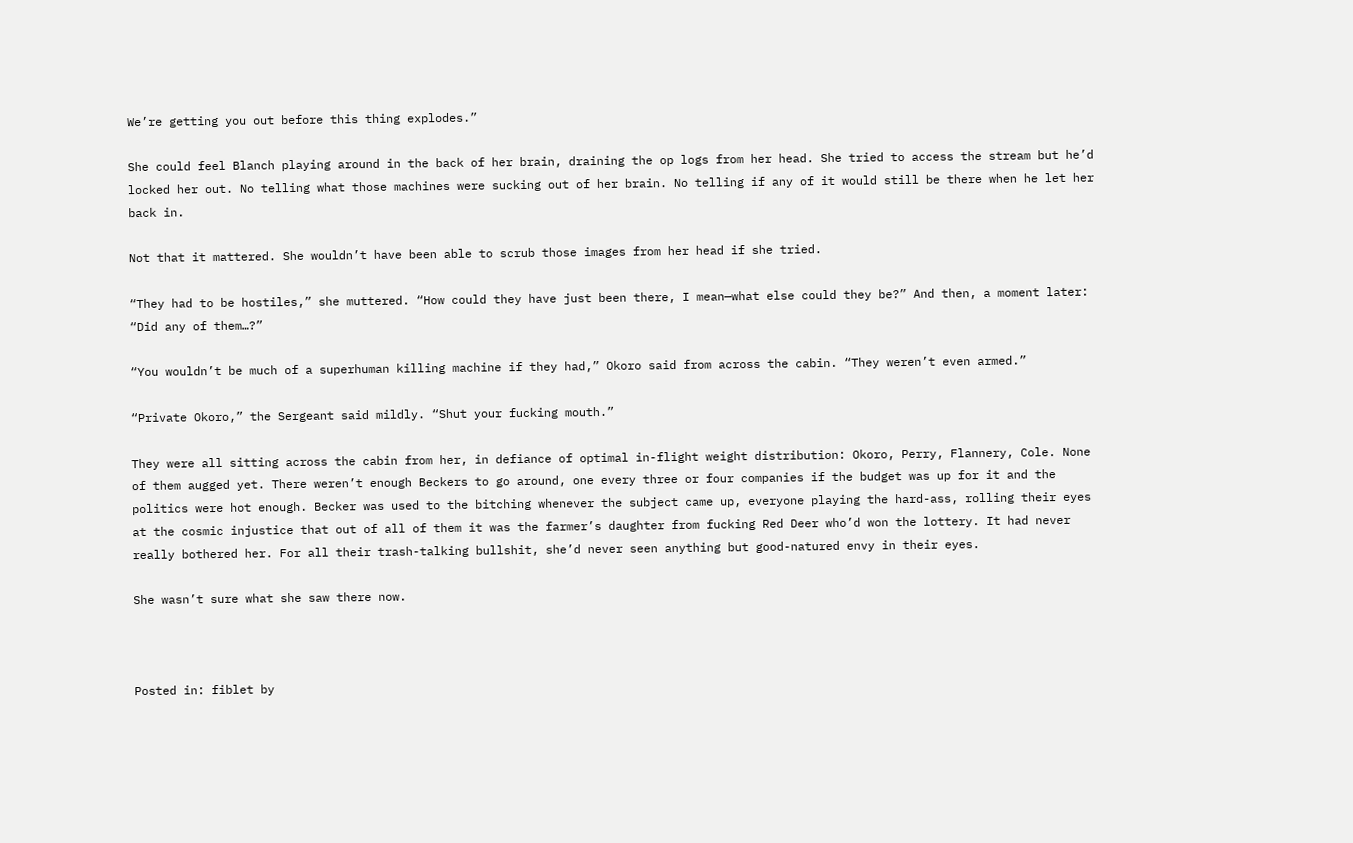We’re getting you out before this thing explodes.”

She could feel Blanch playing around in the back of her brain, draining the op logs from her head. She tried to access the stream but he’d locked her out. No telling what those machines were sucking out of her brain. No telling if any of it would still be there when he let her back in.

Not that it mattered. She wouldn’t have been able to scrub those images from her head if she tried.

“They had to be hostiles,” she muttered. “How could they have just been there, I mean—what else could they be?” And then, a moment later: “Did any of them…?”

“You wouldn’t be much of a superhuman killing machine if they had,” Okoro said from across the cabin. “They weren’t even armed.”

“Private Okoro,” the Sergeant said mildly. “Shut your fucking mouth.”

They were all sitting across the cabin from her, in defiance of optimal in-flight weight distribution: Okoro, Perry, Flannery, Cole. None of them augged yet. There weren’t enough Beckers to go around, one every three or four companies if the budget was up for it and the politics were hot enough. Becker was used to the bitching whenever the subject came up, everyone playing the hard-ass, rolling their eyes at the cosmic injustice that out of all of them it was the farmer’s daughter from fucking Red Deer who’d won the lottery. It had never really bothered her. For all their trash-talking bullshit, she’d never seen anything but good-natured envy in their eyes.

She wasn’t sure what she saw there now.



Posted in: fiblet by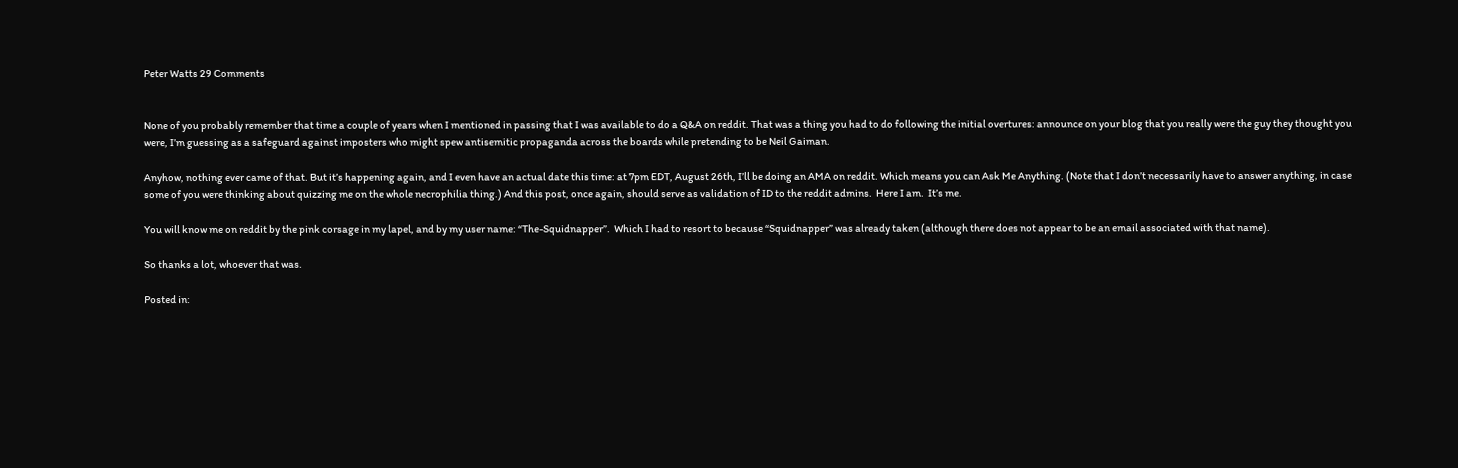Peter Watts 29 Comments


None of you probably remember that time a couple of years when I mentioned in passing that I was available to do a Q&A on reddit. That was a thing you had to do following the initial overtures: announce on your blog that you really were the guy they thought you were, I’m guessing as a safeguard against imposters who might spew antisemitic propaganda across the boards while pretending to be Neil Gaiman.

Anyhow, nothing ever came of that. But it’s happening again, and I even have an actual date this time: at 7pm EDT, August 26th, I’ll be doing an AMA on reddit. Which means you can Ask Me Anything. (Note that I don’t necessarily have to answer anything, in case some of you were thinking about quizzing me on the whole necrophilia thing.) And this post, once again, should serve as validation of ID to the reddit admins.  Here I am.  It’s me.

You will know me on reddit by the pink corsage in my lapel, and by my user name: “The-Squidnapper”.  Which I had to resort to because “Squidnapper” was already taken (although there does not appear to be an email associated with that name).

So thanks a lot, whoever that was.

Posted in: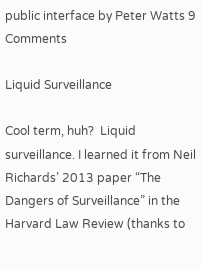public interface by Peter Watts 9 Comments

Liquid Surveillance

Cool term, huh?  Liquid surveillance. I learned it from Neil Richards’ 2013 paper “The Dangers of Surveillance” in the Harvard Law Review (thanks to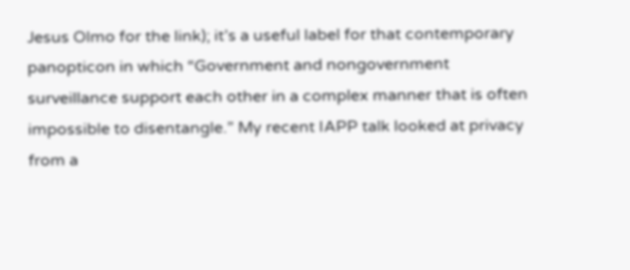Jesus Olmo for the link); it’s a useful label for that contemporary panopticon in which “Government and nongovernment surveillance support each other in a complex manner that is often impossible to disentangle.” My recent IAPP talk looked at privacy from a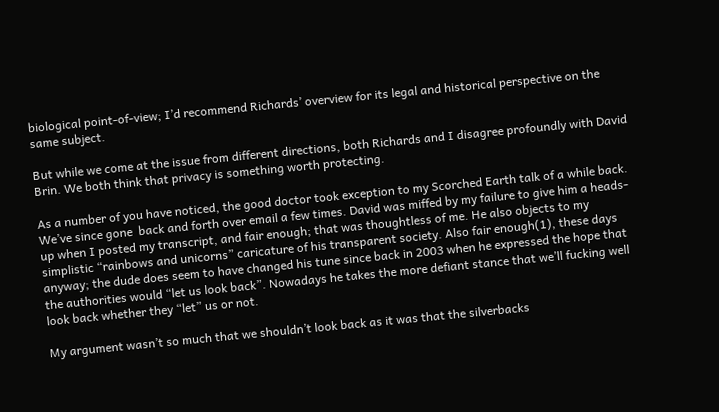biological point-of-view; I’d recommend Richards’ overview for its legal and historical perspective on the same subject.

But while we come at the issue from different directions, both Richards and I disagree profoundly with David Brin. We both think that privacy is something worth protecting.

As a number of you have noticed, the good doctor took exception to my Scorched Earth talk of a while back. We’ve since gone  back and forth over email a few times. David was miffed by my failure to give him a heads-up when I posted my transcript, and fair enough; that was thoughtless of me. He also objects to my simplistic “rainbows and unicorns” caricature of his transparent society. Also fair enough(1), these days anyway; the dude does seem to have changed his tune since back in 2003 when he expressed the hope that the authorities would “let us look back”. Nowadays he takes the more defiant stance that we’ll fucking well look back whether they “let” us or not.

My argument wasn’t so much that we shouldn’t look back as it was that the silverbacks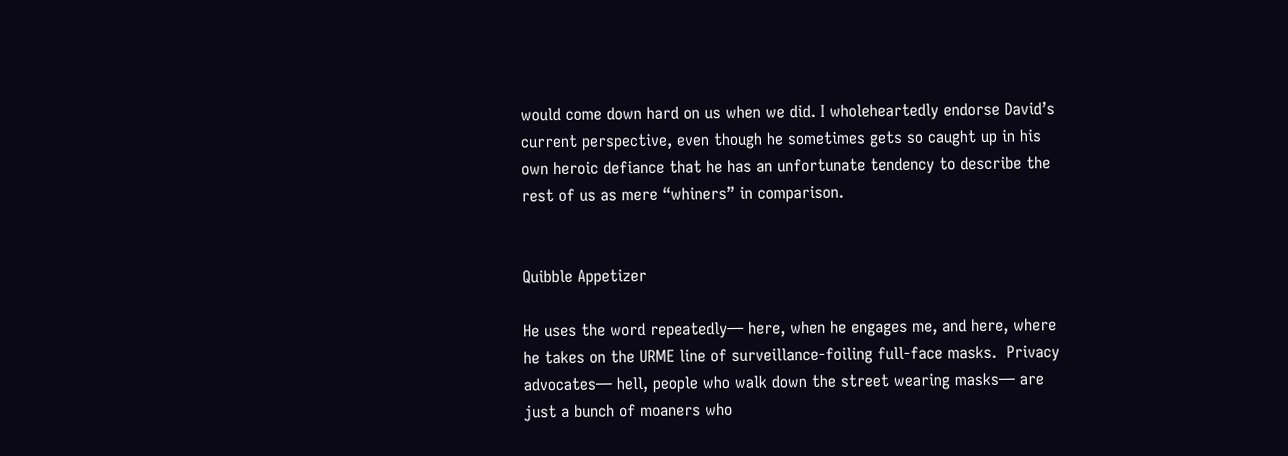would come down hard on us when we did. I wholeheartedly endorse David’s current perspective, even though he sometimes gets so caught up in his own heroic defiance that he has an unfortunate tendency to describe the rest of us as mere “whiners” in comparison.


Quibble Appetizer

He uses the word repeatedly— here, when he engages me, and here, where he takes on the URME line of surveillance-foiling full-face masks.  Privacy advocates— hell, people who walk down the street wearing masks— are just a bunch of moaners who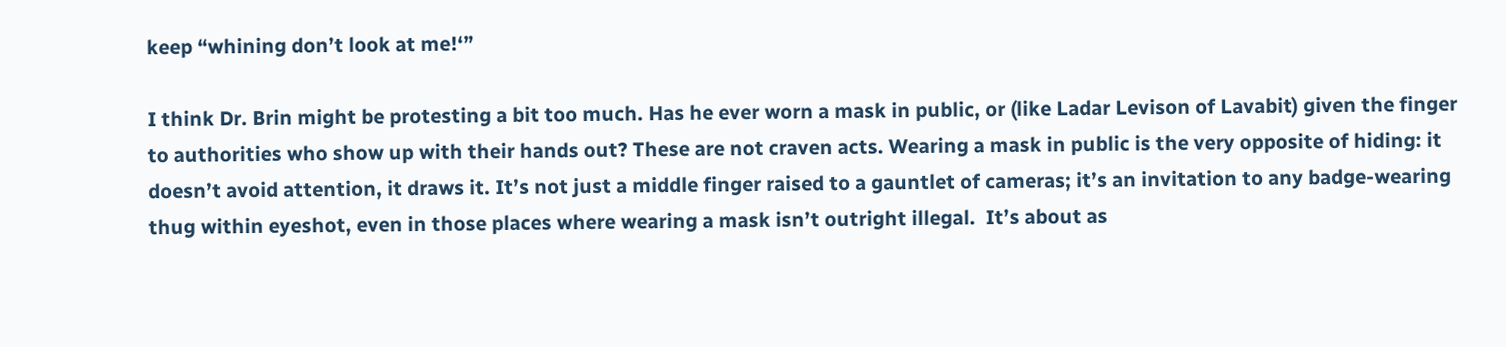keep “whining don’t look at me!‘”

I think Dr. Brin might be protesting a bit too much. Has he ever worn a mask in public, or (like Ladar Levison of Lavabit) given the finger to authorities who show up with their hands out? These are not craven acts. Wearing a mask in public is the very opposite of hiding: it doesn’t avoid attention, it draws it. It’s not just a middle finger raised to a gauntlet of cameras; it’s an invitation to any badge-wearing thug within eyeshot, even in those places where wearing a mask isn’t outright illegal.  It’s about as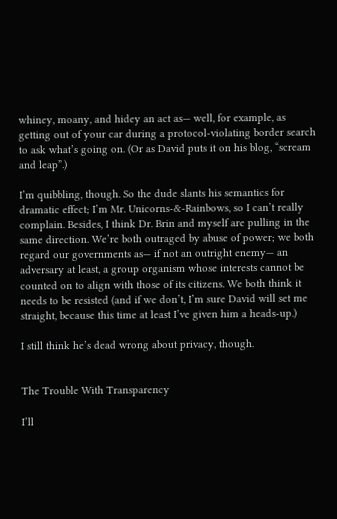whiney, moany, and hidey an act as— well, for example, as getting out of your car during a protocol-violating border search to ask what’s going on. (Or as David puts it on his blog, “scream and leap”.)

I’m quibbling, though. So the dude slants his semantics for dramatic effect; I’m Mr. Unicorns-&-Rainbows, so I can’t really complain. Besides, I think Dr. Brin and myself are pulling in the same direction. We’re both outraged by abuse of power; we both regard our governments as— if not an outright enemy— an adversary at least, a group organism whose interests cannot be counted on to align with those of its citizens. We both think it needs to be resisted (and if we don’t, I’m sure David will set me straight, because this time at least I’ve given him a heads-up.)

I still think he’s dead wrong about privacy, though.


The Trouble With Transparency

I’ll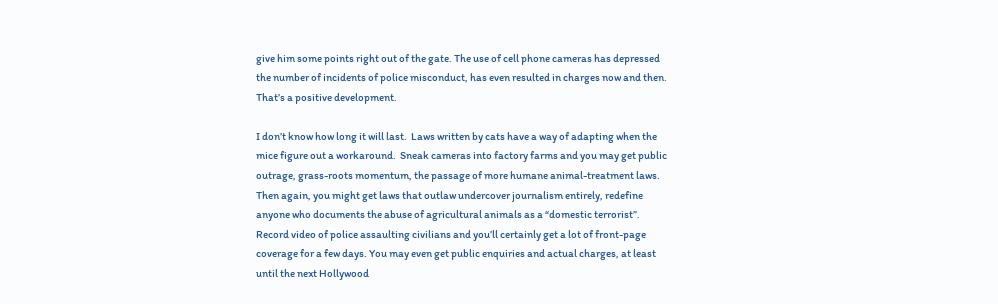give him some points right out of the gate. The use of cell phone cameras has depressed the number of incidents of police misconduct, has even resulted in charges now and then.  That’s a positive development.

I don’t know how long it will last.  Laws written by cats have a way of adapting when the mice figure out a workaround.  Sneak cameras into factory farms and you may get public outrage, grass-roots momentum, the passage of more humane animal-treatment laws.  Then again, you might get laws that outlaw undercover journalism entirely, redefine anyone who documents the abuse of agricultural animals as a “domestic terrorist”. Record video of police assaulting civilians and you’ll certainly get a lot of front-page coverage for a few days. You may even get public enquiries and actual charges, at least until the next Hollywood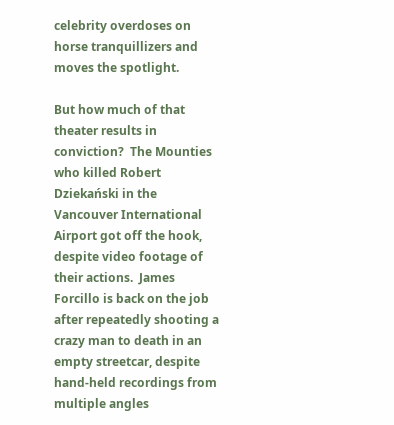celebrity overdoses on horse tranquillizers and moves the spotlight.

But how much of that theater results in conviction?  The Mounties who killed Robert Dziekański in the Vancouver International Airport got off the hook, despite video footage of their actions.  James Forcillo is back on the job after repeatedly shooting a crazy man to death in an empty streetcar, despite hand-held recordings from multiple angles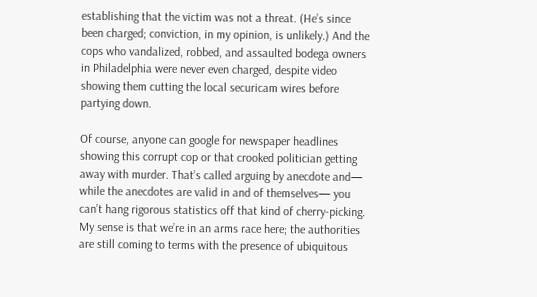establishing that the victim was not a threat. (He’s since been charged; conviction, in my opinion, is unlikely.) And the cops who vandalized, robbed, and assaulted bodega owners in Philadelphia were never even charged, despite video showing them cutting the local securicam wires before partying down.

Of course, anyone can google for newspaper headlines showing this corrupt cop or that crooked politician getting away with murder. That’s called arguing by anecdote and— while the anecdotes are valid in and of themselves— you can’t hang rigorous statistics off that kind of cherry-picking. My sense is that we’re in an arms race here; the authorities are still coming to terms with the presence of ubiquitous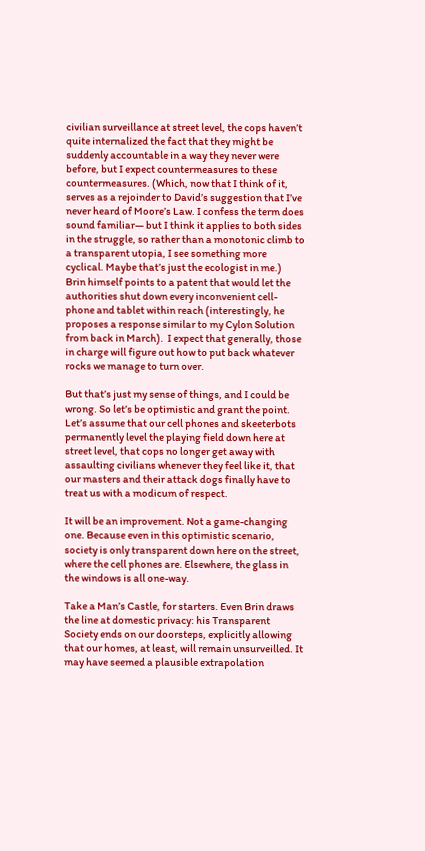civilian surveillance at street level, the cops haven’t quite internalized the fact that they might be suddenly accountable in a way they never were before, but I expect countermeasures to these countermeasures. (Which, now that I think of it, serves as a rejoinder to David’s suggestion that I’ve never heard of Moore’s Law. I confess the term does sound familiar— but I think it applies to both sides in the struggle, so rather than a monotonic climb to a transparent utopia, I see something more cyclical. Maybe that’s just the ecologist in me.)  Brin himself points to a patent that would let the authorities shut down every inconvenient cell-phone and tablet within reach (interestingly, he proposes a response similar to my Cylon Solution from back in March).  I expect that generally, those in charge will figure out how to put back whatever rocks we manage to turn over.

But that’s just my sense of things, and I could be wrong. So let’s be optimistic and grant the point.  Let’s assume that our cell phones and skeeterbots permanently level the playing field down here at street level, that cops no longer get away with assaulting civilians whenever they feel like it, that our masters and their attack dogs finally have to treat us with a modicum of respect.

It will be an improvement. Not a game-changing one. Because even in this optimistic scenario, society is only transparent down here on the street, where the cell phones are. Elsewhere, the glass in the windows is all one-way.

Take a Man’s Castle, for starters. Even Brin draws the line at domestic privacy: his Transparent Society ends on our doorsteps, explicitly allowing that our homes, at least, will remain unsurveilled. It may have seemed a plausible extrapolation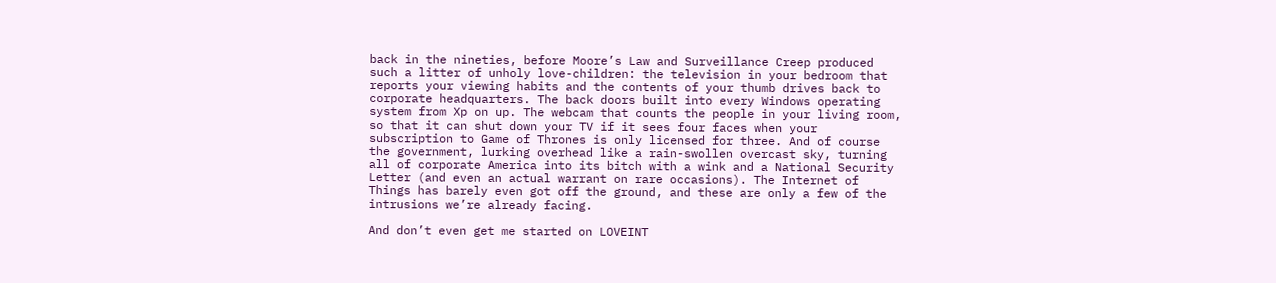back in the nineties, before Moore’s Law and Surveillance Creep produced such a litter of unholy love-children: the television in your bedroom that reports your viewing habits and the contents of your thumb drives back to corporate headquarters. The back doors built into every Windows operating system from Xp on up. The webcam that counts the people in your living room, so that it can shut down your TV if it sees four faces when your subscription to Game of Thrones is only licensed for three. And of course the government, lurking overhead like a rain-swollen overcast sky, turning all of corporate America into its bitch with a wink and a National Security Letter (and even an actual warrant on rare occasions). The Internet of Things has barely even got off the ground, and these are only a few of the intrusions we’re already facing.

And don’t even get me started on LOVEINT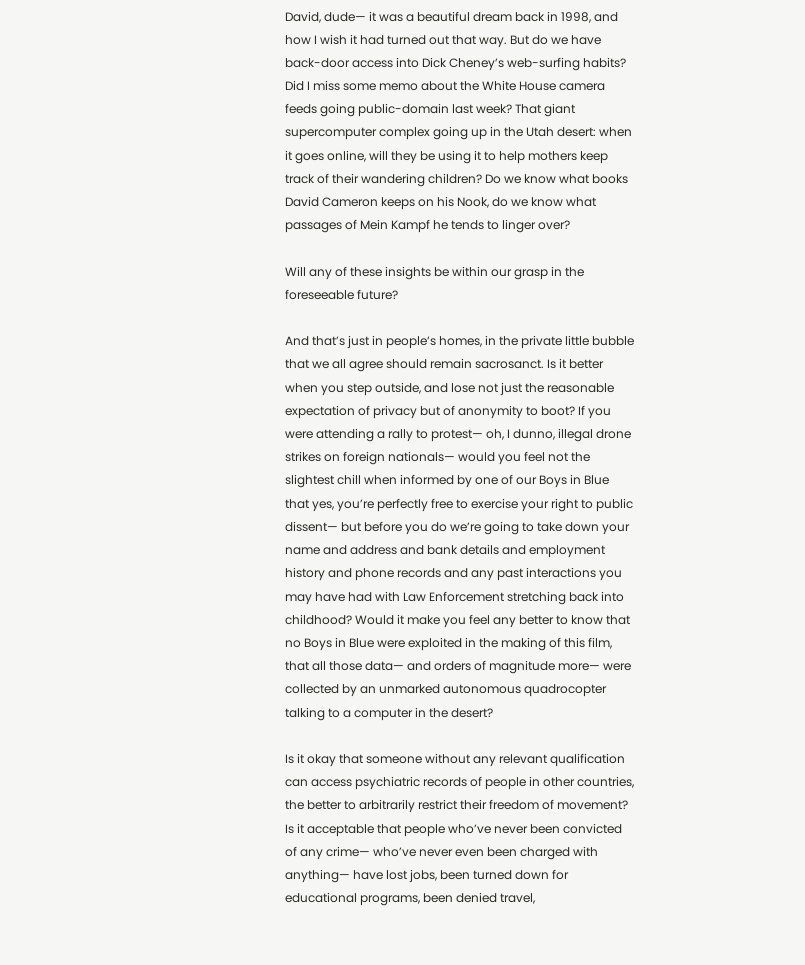David, dude— it was a beautiful dream back in 1998, and how I wish it had turned out that way. But do we have back-door access into Dick Cheney’s web-surfing habits? Did I miss some memo about the White House camera feeds going public-domain last week? That giant supercomputer complex going up in the Utah desert: when it goes online, will they be using it to help mothers keep track of their wandering children? Do we know what books David Cameron keeps on his Nook, do we know what passages of Mein Kampf he tends to linger over?

Will any of these insights be within our grasp in the foreseeable future?

And that’s just in people’s homes, in the private little bubble that we all agree should remain sacrosanct. Is it better when you step outside, and lose not just the reasonable expectation of privacy but of anonymity to boot? If you were attending a rally to protest— oh, I dunno, illegal drone strikes on foreign nationals— would you feel not the slightest chill when informed by one of our Boys in Blue that yes, you’re perfectly free to exercise your right to public dissent— but before you do we’re going to take down your name and address and bank details and employment history and phone records and any past interactions you may have had with Law Enforcement stretching back into childhood? Would it make you feel any better to know that no Boys in Blue were exploited in the making of this film, that all those data— and orders of magnitude more— were collected by an unmarked autonomous quadrocopter talking to a computer in the desert?

Is it okay that someone without any relevant qualification can access psychiatric records of people in other countries, the better to arbitrarily restrict their freedom of movement? Is it acceptable that people who’ve never been convicted of any crime— who’ve never even been charged with anything— have lost jobs, been turned down for educational programs, been denied travel,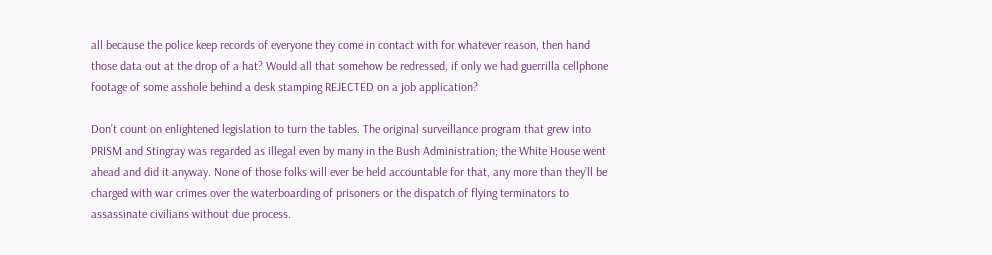all because the police keep records of everyone they come in contact with for whatever reason, then hand those data out at the drop of a hat? Would all that somehow be redressed, if only we had guerrilla cellphone footage of some asshole behind a desk stamping REJECTED on a job application?

Don’t count on enlightened legislation to turn the tables. The original surveillance program that grew into PRISM and Stingray was regarded as illegal even by many in the Bush Administration; the White House went ahead and did it anyway. None of those folks will ever be held accountable for that, any more than they’ll be charged with war crimes over the waterboarding of prisoners or the dispatch of flying terminators to assassinate civilians without due process.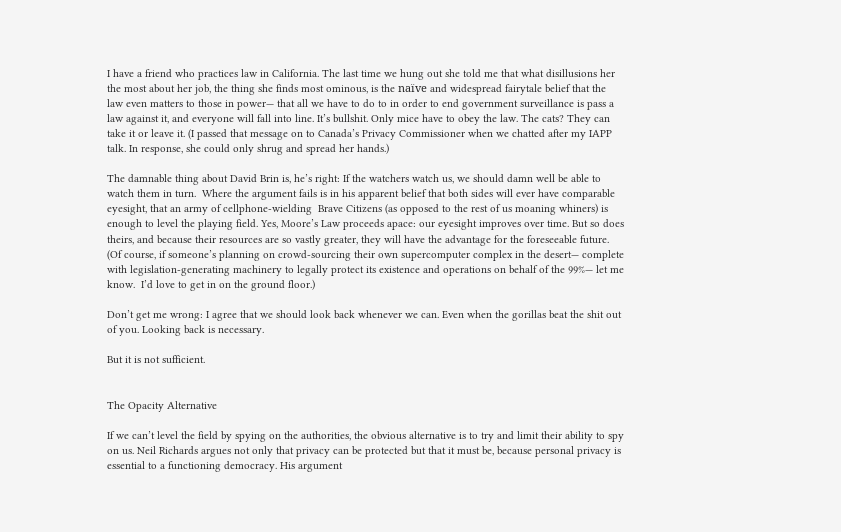I have a friend who practices law in California. The last time we hung out she told me that what disillusions her the most about her job, the thing she finds most ominous, is the naïve and widespread fairytale belief that the law even matters to those in power— that all we have to do to in order to end government surveillance is pass a law against it, and everyone will fall into line. It’s bullshit. Only mice have to obey the law. The cats? They can take it or leave it. (I passed that message on to Canada’s Privacy Commissioner when we chatted after my IAPP talk. In response, she could only shrug and spread her hands.)

The damnable thing about David Brin is, he’s right: If the watchers watch us, we should damn well be able to watch them in turn.  Where the argument fails is in his apparent belief that both sides will ever have comparable eyesight, that an army of cellphone-wielding  Brave Citizens (as opposed to the rest of us moaning whiners) is enough to level the playing field. Yes, Moore’s Law proceeds apace: our eyesight improves over time. But so does theirs, and because their resources are so vastly greater, they will have the advantage for the foreseeable future. (Of course, if someone’s planning on crowd-sourcing their own supercomputer complex in the desert— complete with legislation-generating machinery to legally protect its existence and operations on behalf of the 99%— let me know.  I’d love to get in on the ground floor.)

Don’t get me wrong: I agree that we should look back whenever we can. Even when the gorillas beat the shit out of you. Looking back is necessary.

But it is not sufficient.


The Opacity Alternative

If we can’t level the field by spying on the authorities, the obvious alternative is to try and limit their ability to spy on us. Neil Richards argues not only that privacy can be protected but that it must be, because personal privacy is essential to a functioning democracy. His argument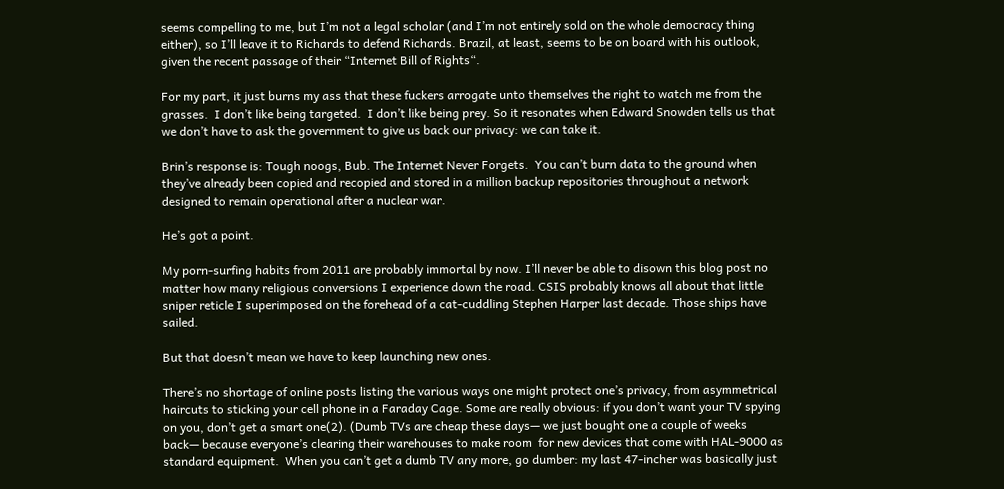seems compelling to me, but I’m not a legal scholar (and I’m not entirely sold on the whole democracy thing either), so I’ll leave it to Richards to defend Richards. Brazil, at least, seems to be on board with his outlook, given the recent passage of their “Internet Bill of Rights“.

For my part, it just burns my ass that these fuckers arrogate unto themselves the right to watch me from the grasses.  I don’t like being targeted.  I don’t like being prey. So it resonates when Edward Snowden tells us that we don’t have to ask the government to give us back our privacy: we can take it.

Brin’s response is: Tough noogs, Bub. The Internet Never Forgets.  You can’t burn data to the ground when they’ve already been copied and recopied and stored in a million backup repositories throughout a network designed to remain operational after a nuclear war.

He’s got a point.

My porn-surfing habits from 2011 are probably immortal by now. I’ll never be able to disown this blog post no matter how many religious conversions I experience down the road. CSIS probably knows all about that little sniper reticle I superimposed on the forehead of a cat-cuddling Stephen Harper last decade. Those ships have sailed.

But that doesn’t mean we have to keep launching new ones.

There’s no shortage of online posts listing the various ways one might protect one’s privacy, from asymmetrical haircuts to sticking your cell phone in a Faraday Cage. Some are really obvious: if you don’t want your TV spying on you, don’t get a smart one(2). (Dumb TVs are cheap these days— we just bought one a couple of weeks back— because everyone’s clearing their warehouses to make room  for new devices that come with HAL-9000 as standard equipment.  When you can’t get a dumb TV any more, go dumber: my last 47-incher was basically just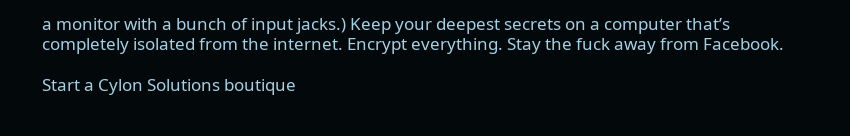a monitor with a bunch of input jacks.) Keep your deepest secrets on a computer that’s completely isolated from the internet. Encrypt everything. Stay the fuck away from Facebook.

Start a Cylon Solutions boutique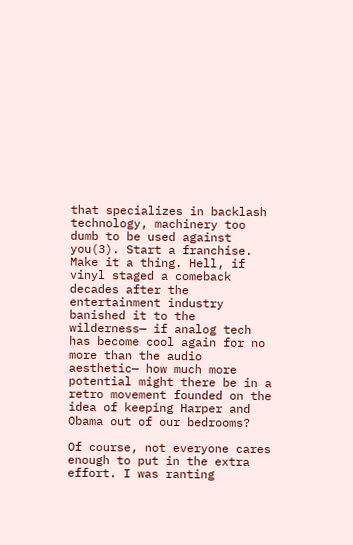that specializes in backlash technology, machinery too dumb to be used against you(3). Start a franchise. Make it a thing. Hell, if vinyl staged a comeback decades after the entertainment industry banished it to the wilderness— if analog tech has become cool again for no more than the audio aesthetic— how much more potential might there be in a retro movement founded on the idea of keeping Harper and Obama out of our bedrooms?

Of course, not everyone cares enough to put in the extra effort. I was ranting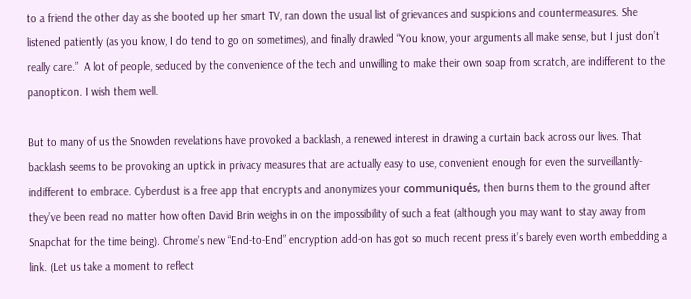to a friend the other day as she booted up her smart TV, ran down the usual list of grievances and suspicions and countermeasures. She listened patiently (as you know, I do tend to go on sometimes), and finally drawled “You know, your arguments all make sense, but I just don’t really care.”  A lot of people, seduced by the convenience of the tech and unwilling to make their own soap from scratch, are indifferent to the panopticon. I wish them well.

But to many of us the Snowden revelations have provoked a backlash, a renewed interest in drawing a curtain back across our lives. That backlash seems to be provoking an uptick in privacy measures that are actually easy to use, convenient enough for even the surveillantly-indifferent to embrace. Cyberdust is a free app that encrypts and anonymizes your communiqués, then burns them to the ground after they’ve been read no matter how often David Brin weighs in on the impossibility of such a feat (although you may want to stay away from Snapchat for the time being). Chrome’s new “End-to-End” encryption add-on has got so much recent press it’s barely even worth embedding a link. (Let us take a moment to reflect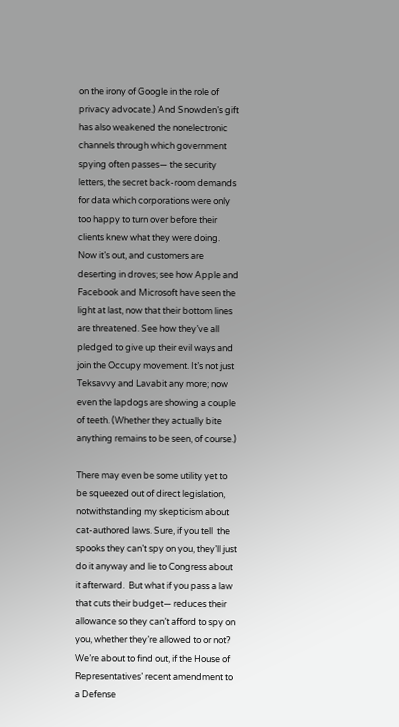on the irony of Google in the role of privacy advocate.) And Snowden’s gift has also weakened the nonelectronic channels through which government spying often passes— the security letters, the secret back-room demands for data which corporations were only too happy to turn over before their clients knew what they were doing. Now it’s out, and customers are deserting in droves; see how Apple and Facebook and Microsoft have seen the light at last, now that their bottom lines are threatened. See how they’ve all pledged to give up their evil ways and join the Occupy movement. It’s not just Teksavvy and Lavabit any more; now even the lapdogs are showing a couple of teeth. (Whether they actually bite anything remains to be seen, of course.)

There may even be some utility yet to be squeezed out of direct legislation, notwithstanding my skepticism about cat-authored laws. Sure, if you tell  the spooks they can’t spy on you, they’ll just do it anyway and lie to Congress about it afterward.  But what if you pass a law that cuts their budget— reduces their allowance so they can’t afford to spy on you, whether they’re allowed to or not? We’re about to find out, if the House of Representatives’ recent amendment to a Defense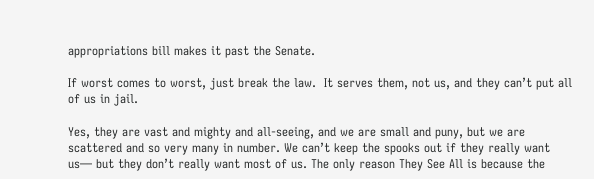appropriations bill makes it past the Senate.

If worst comes to worst, just break the law.  It serves them, not us, and they can’t put all of us in jail.

Yes, they are vast and mighty and all-seeing, and we are small and puny, but we are scattered and so very many in number. We can’t keep the spooks out if they really want us— but they don’t really want most of us. The only reason They See All is because the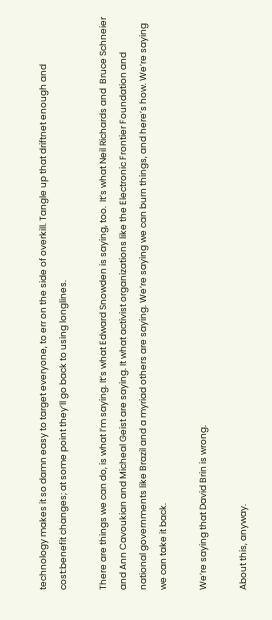technology makes it so damn easy to target everyone, to err on the side of overkill. Tangle up that driftnet enough and cost:benefit changes; at some point they’ll go back to using longlines.

There are things we can do, is what I’m saying. It’s what Edward Snowden is saying, too.  It’s what Neil Richards and  Bruce Schneier and Ann Cavoukian and Micheal Geist are saying. It what activist organizations like the Electronic Frontier Foundation and national governments like Brazil and a myriad others are saying. We’re saying we can burn things, and here’s how. We’re saying we can take it back.

We’re saying that David Brin is wrong.

About this, anyway.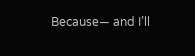Because— and I’ll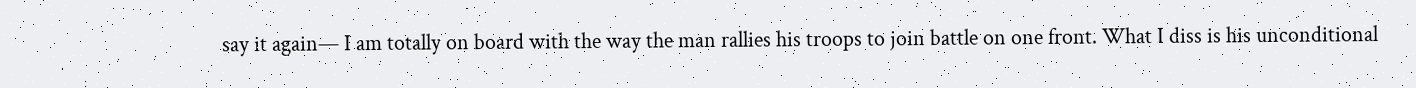say it again— I am totally on board with the way the man rallies his troops to join battle on one front. What I diss is his unconditional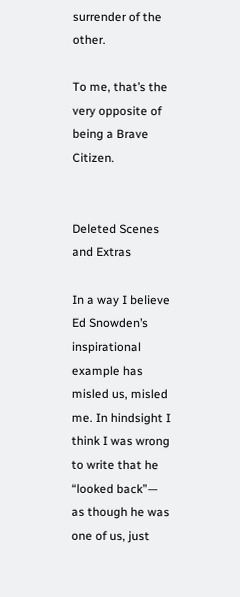surrender of the other.

To me, that’s the very opposite of being a Brave Citizen.


Deleted Scenes and Extras

In a way I believe Ed Snowden’s inspirational example has misled us, misled me. In hindsight I think I was wrong to write that he “looked back”— as though he was one of us, just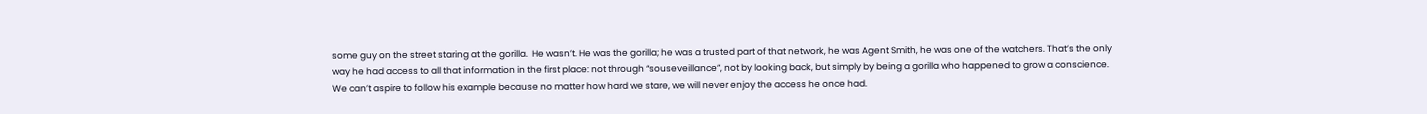some guy on the street staring at the gorilla.  He wasn’t. He was the gorilla; he was a trusted part of that network, he was Agent Smith, he was one of the watchers. That’s the only way he had access to all that information in the first place: not through “souseveillance”, not by looking back, but simply by being a gorilla who happened to grow a conscience. We can’t aspire to follow his example because no matter how hard we stare, we will never enjoy the access he once had.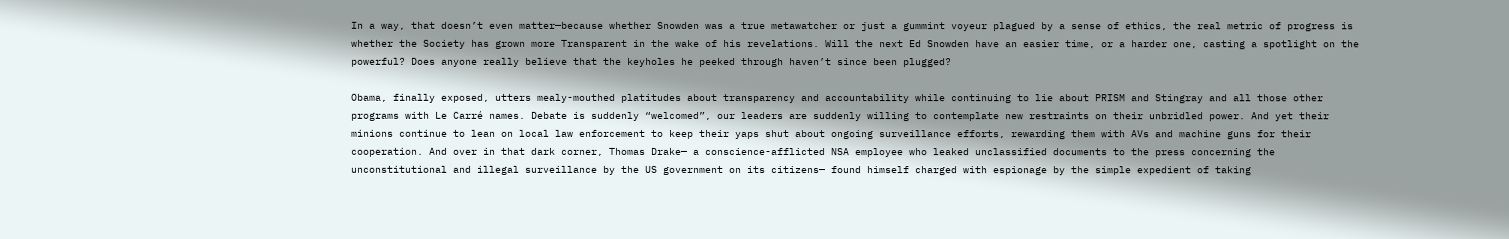In a way, that doesn’t even matter—because whether Snowden was a true metawatcher or just a gummint voyeur plagued by a sense of ethics, the real metric of progress is whether the Society has grown more Transparent in the wake of his revelations. Will the next Ed Snowden have an easier time, or a harder one, casting a spotlight on the powerful? Does anyone really believe that the keyholes he peeked through haven’t since been plugged?

Obama, finally exposed, utters mealy-mouthed platitudes about transparency and accountability while continuing to lie about PRISM and Stingray and all those other programs with Le Carré names. Debate is suddenly “welcomed”, our leaders are suddenly willing to contemplate new restraints on their unbridled power. And yet their minions continue to lean on local law enforcement to keep their yaps shut about ongoing surveillance efforts, rewarding them with AVs and machine guns for their cooperation. And over in that dark corner, Thomas Drake— a conscience-afflicted NSA employee who leaked unclassified documents to the press concerning the unconstitutional and illegal surveillance by the US government on its citizens— found himself charged with espionage by the simple expedient of taking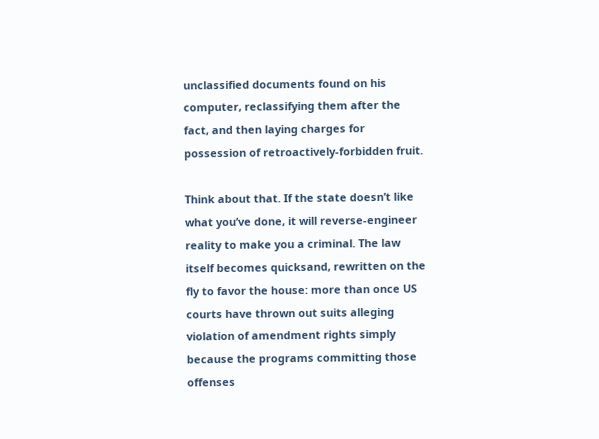unclassified documents found on his computer, reclassifying them after the fact, and then laying charges for possession of retroactively-forbidden fruit.

Think about that. If the state doesn’t like what you’ve done, it will reverse-engineer reality to make you a criminal. The law itself becomes quicksand, rewritten on the fly to favor the house: more than once US courts have thrown out suits alleging violation of amendment rights simply because the programs committing those offenses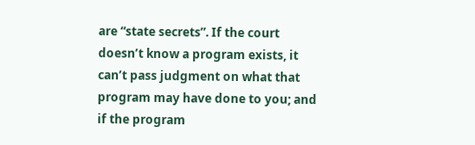are “state secrets”. If the court doesn’t know a program exists, it can’t pass judgment on what that program may have done to you; and if the program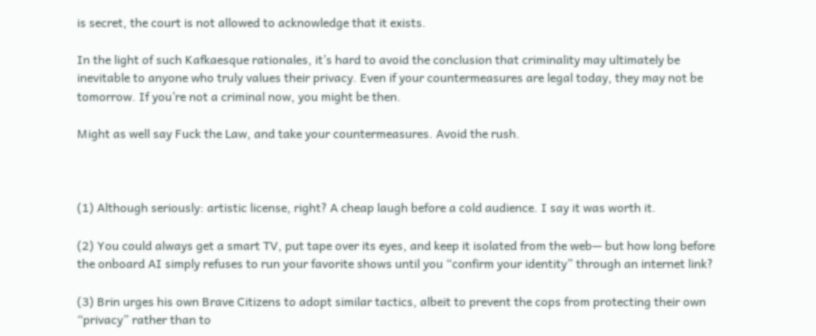is secret, the court is not allowed to acknowledge that it exists.

In the light of such Kafkaesque rationales, it’s hard to avoid the conclusion that criminality may ultimately be inevitable to anyone who truly values their privacy. Even if your countermeasures are legal today, they may not be tomorrow. If you’re not a criminal now, you might be then.

Might as well say Fuck the Law, and take your countermeasures. Avoid the rush.



(1) Although seriously: artistic license, right? A cheap laugh before a cold audience. I say it was worth it.

(2) You could always get a smart TV, put tape over its eyes, and keep it isolated from the web— but how long before the onboard AI simply refuses to run your favorite shows until you “confirm your identity” through an internet link?

(3) Brin urges his own Brave Citizens to adopt similar tactics, albeit to prevent the cops from protecting their own “privacy” rather than to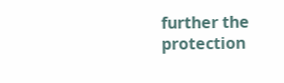further the protection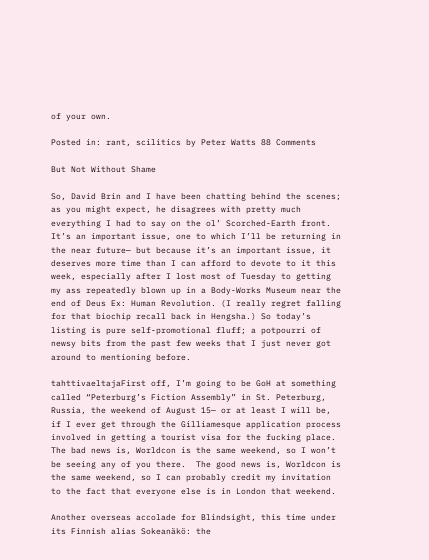of your own.

Posted in: rant, scilitics by Peter Watts 88 Comments

But Not Without Shame

So, David Brin and I have been chatting behind the scenes; as you might expect, he disagrees with pretty much everything I had to say on the ol’ Scorched-Earth front.  It’s an important issue, one to which I’ll be returning in the near future— but because it’s an important issue, it deserves more time than I can afford to devote to it this week, especially after I lost most of Tuesday to getting my ass repeatedly blown up in a Body-Works Museum near the end of Deus Ex: Human Revolution. (I really regret falling for that biochip recall back in Hengsha.) So today’s listing is pure self-promotional fluff; a potpourri of newsy bits from the past few weeks that I just never got around to mentioning before.

tahttivaeltajaFirst off, I’m going to be GoH at something called “Peterburg’s Fiction Assembly” in St. Peterburg, Russia, the weekend of August 15— or at least I will be, if I ever get through the Gilliamesque application process involved in getting a tourist visa for the fucking place. The bad news is, Worldcon is the same weekend, so I won’t be seeing any of you there.  The good news is, Worldcon is the same weekend, so I can probably credit my invitation to the fact that everyone else is in London that weekend.

Another overseas accolade for Blindsight, this time under its Finnish alias Sokeanäkö: the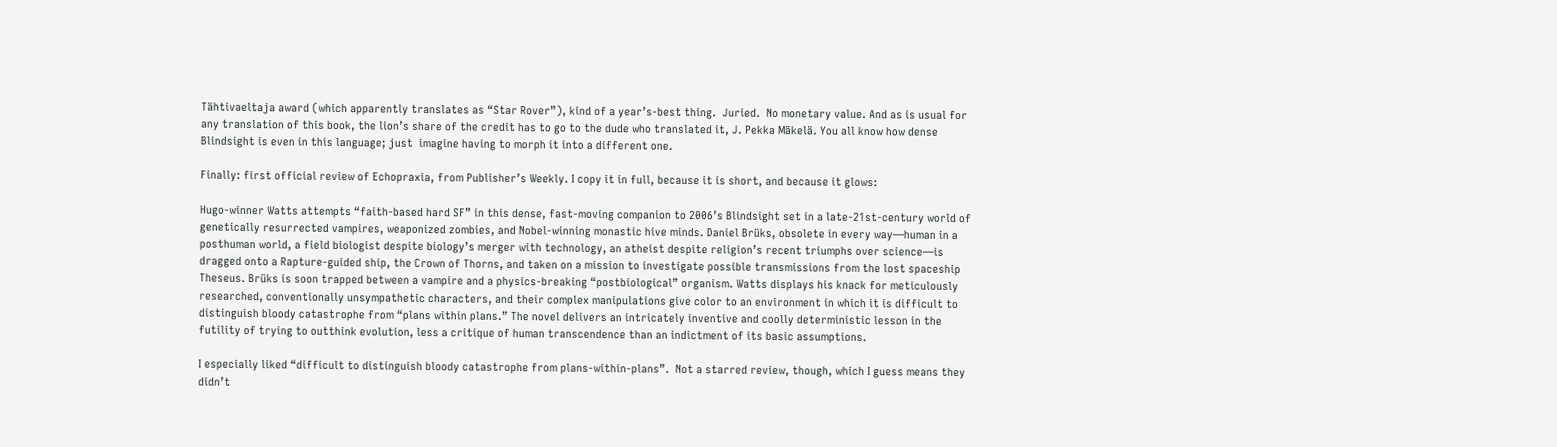Tähtivaeltaja award (which apparently translates as “Star Rover”), kind of a year’s-best thing.  Juried.  No monetary value. And as is usual for any translation of this book, the lion’s share of the credit has to go to the dude who translated it, J. Pekka Mäkelä. You all know how dense Blindsight is even in this language; just  imagine having to morph it into a different one.

Finally: first official review of Echopraxia, from Publisher’s Weekly. I copy it in full, because it is short, and because it glows:

Hugo-winner Watts attempts “faith-based hard SF” in this dense, fast-moving companion to 2006’s Blindsight set in a late-21st-century world of genetically resurrected vampires, weaponized zombies, and Nobel-winning monastic hive minds. Daniel Brüks, obsolete in every way—human in a posthuman world, a field biologist despite biology’s merger with technology, an atheist despite religion’s recent triumphs over science—is dragged onto a Rapture-guided ship, the Crown of Thorns, and taken on a mission to investigate possible transmissions from the lost spaceship Theseus. Brüks is soon trapped between a vampire and a physics-breaking “postbiological” organism. Watts displays his knack for meticulously researched, conventionally unsympathetic characters, and their complex manipulations give color to an environment in which it is difficult to distinguish bloody catastrophe from “plans within plans.” The novel delivers an intricately inventive and coolly deterministic lesson in the futility of trying to outthink evolution, less a critique of human transcendence than an indictment of its basic assumptions.

I especially liked “difficult to distinguish bloody catastrophe from plans-within-plans”.  Not a starred review, though, which I guess means they didn’t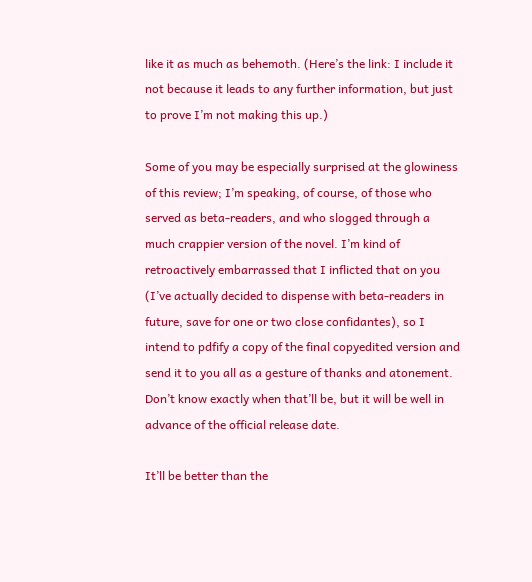like it as much as behemoth. (Here’s the link: I include it not because it leads to any further information, but just to prove I’m not making this up.)

Some of you may be especially surprised at the glowiness of this review; I’m speaking, of course, of those who served as beta-readers, and who slogged through a much crappier version of the novel. I’m kind of retroactively embarrassed that I inflicted that on you (I’ve actually decided to dispense with beta-readers in future, save for one or two close confidantes), so I intend to pdfify a copy of the final copyedited version and send it to you all as a gesture of thanks and atonement.  Don’t know exactly when that’ll be, but it will be well in advance of the official release date.

It’ll be better than the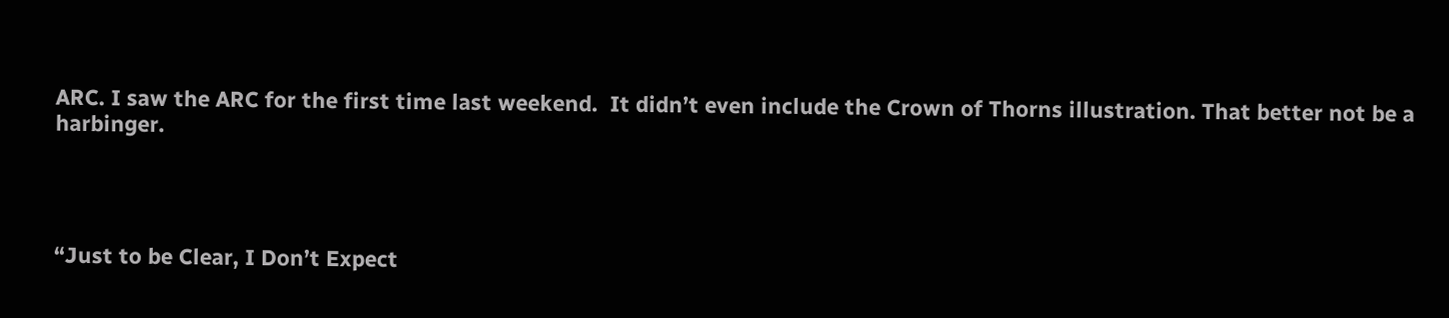ARC. I saw the ARC for the first time last weekend.  It didn’t even include the Crown of Thorns illustration. That better not be a harbinger.




“Just to be Clear, I Don’t Expect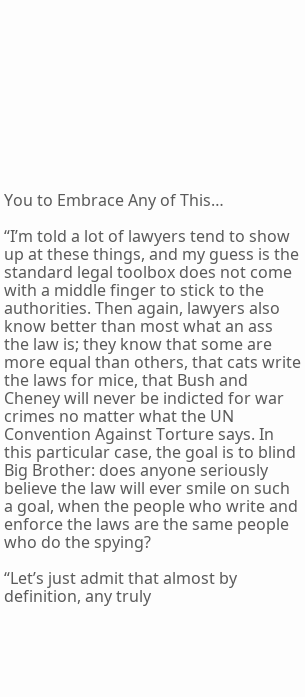You to Embrace Any of This…

“I’m told a lot of lawyers tend to show up at these things, and my guess is the standard legal toolbox does not come with a middle finger to stick to the authorities. Then again, lawyers also know better than most what an ass the law is; they know that some are more equal than others, that cats write the laws for mice, that Bush and Cheney will never be indicted for war crimes no matter what the UN Convention Against Torture says. In this particular case, the goal is to blind Big Brother: does anyone seriously believe the law will ever smile on such a goal, when the people who write and enforce the laws are the same people who do the spying?

“Let’s just admit that almost by definition, any truly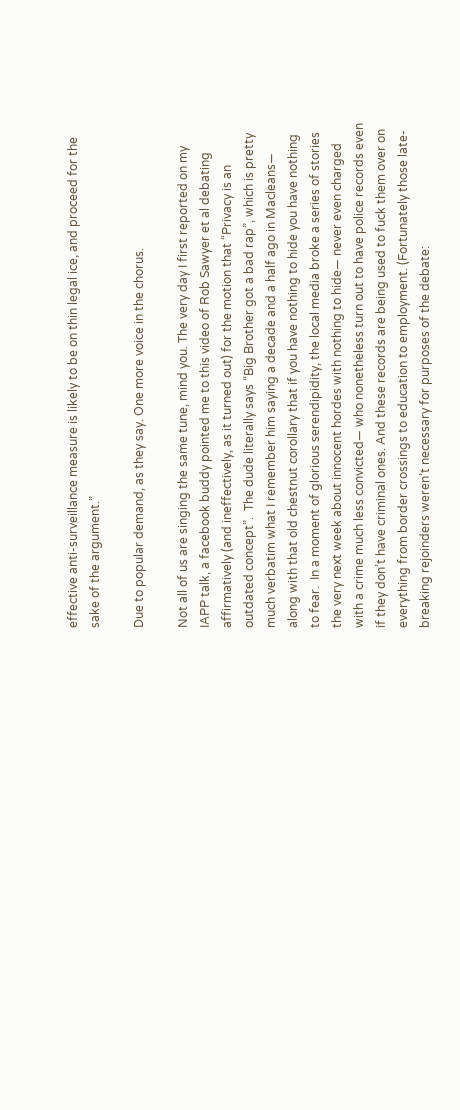effective anti-surveillance measure is likely to be on thin legal ice, and proceed for the sake of the argument.”

Due to popular demand, as they say. One more voice in the chorus.

Not all of us are singing the same tune, mind you. The very day I first reported on my IAPP talk, a facebook buddy pointed me to this video of Rob Sawyer et al debating affirmatively (and ineffectively, as it turned out) for the motion that “Privacy is an outdated concept”.  The dude literally says “Big Brother got a bad rap”, which is pretty much verbatim what I remember him saying a decade and a half ago in Macleans— along with that old chestnut corollary that if you have nothing to hide you have nothing to fear.  In a moment of glorious serendipidity, the local media broke a series of stories the very next week about innocent hordes with nothing to hide— never even charged with a crime much less convicted— who nonetheless turn out to have police records even if they don’t have criminal ones. And these records are being used to fuck them over on everything from border crossings to education to employment. (Fortunately those late-breaking rejoinders weren’t necessary for purposes of the debate: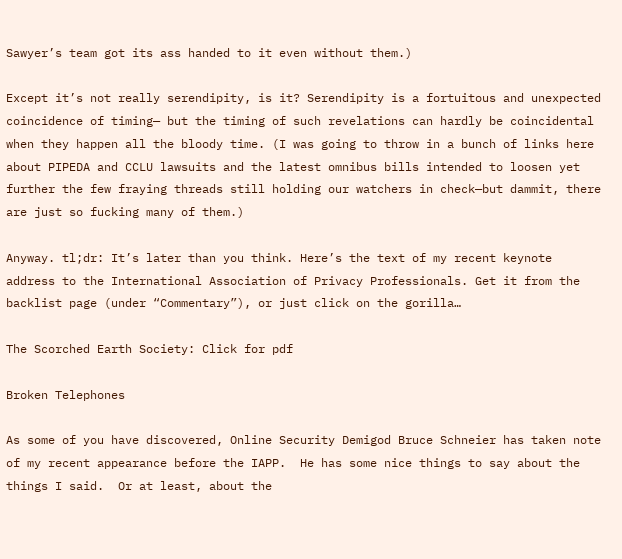Sawyer’s team got its ass handed to it even without them.)

Except it’s not really serendipity, is it? Serendipity is a fortuitous and unexpected coincidence of timing— but the timing of such revelations can hardly be coincidental when they happen all the bloody time. (I was going to throw in a bunch of links here about PIPEDA and CCLU lawsuits and the latest omnibus bills intended to loosen yet further the few fraying threads still holding our watchers in check—but dammit, there are just so fucking many of them.)

Anyway. tl;dr: It’s later than you think. Here’s the text of my recent keynote address to the International Association of Privacy Professionals. Get it from the backlist page (under “Commentary”), or just click on the gorilla…

The Scorched Earth Society: Click for pdf

Broken Telephones

As some of you have discovered, Online Security Demigod Bruce Schneier has taken note of my recent appearance before the IAPP.  He has some nice things to say about the things I said.  Or at least, about the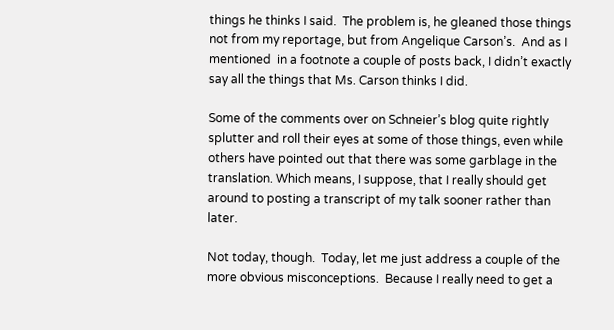things he thinks I said.  The problem is, he gleaned those things not from my reportage, but from Angelique Carson’s.  And as I mentioned  in a footnote a couple of posts back, I didn’t exactly say all the things that Ms. Carson thinks I did.

Some of the comments over on Schneier’s blog quite rightly splutter and roll their eyes at some of those things, even while others have pointed out that there was some garblage in the translation. Which means, I suppose, that I really should get around to posting a transcript of my talk sooner rather than later.

Not today, though.  Today, let me just address a couple of the more obvious misconceptions.  Because I really need to get a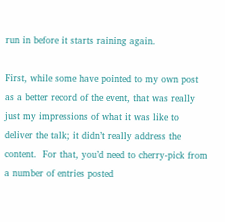run in before it starts raining again.

First, while some have pointed to my own post as a better record of the event, that was really just my impressions of what it was like to deliver the talk; it didn’t really address the content.  For that, you’d need to cherry-pick from a number of entries posted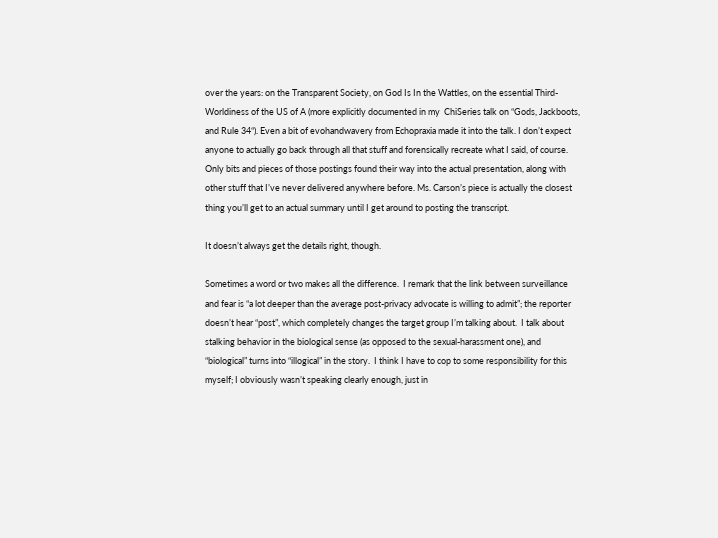over the years: on the Transparent Society, on God Is In the Wattles, on the essential Third-Worldiness of the US of A (more explicitly documented in my  ChiSeries talk on “Gods, Jackboots, and Rule 34“). Even a bit of evohandwavery from Echopraxia made it into the talk. I don’t expect anyone to actually go back through all that stuff and forensically recreate what I said, of course. Only bits and pieces of those postings found their way into the actual presentation, along with other stuff that I’ve never delivered anywhere before. Ms. Carson’s piece is actually the closest thing you’ll get to an actual summary until I get around to posting the transcript.

It doesn’t always get the details right, though.

Sometimes a word or two makes all the difference.  I remark that the link between surveillance and fear is “a lot deeper than the average post-privacy advocate is willing to admit”; the reporter doesn’t hear “post”, which completely changes the target group I’m talking about.  I talk about stalking behavior in the biological sense (as opposed to the sexual-harassment one), and “biological” turns into “illogical” in the story.  I think I have to cop to some responsibility for this myself; I obviously wasn’t speaking clearly enough, just in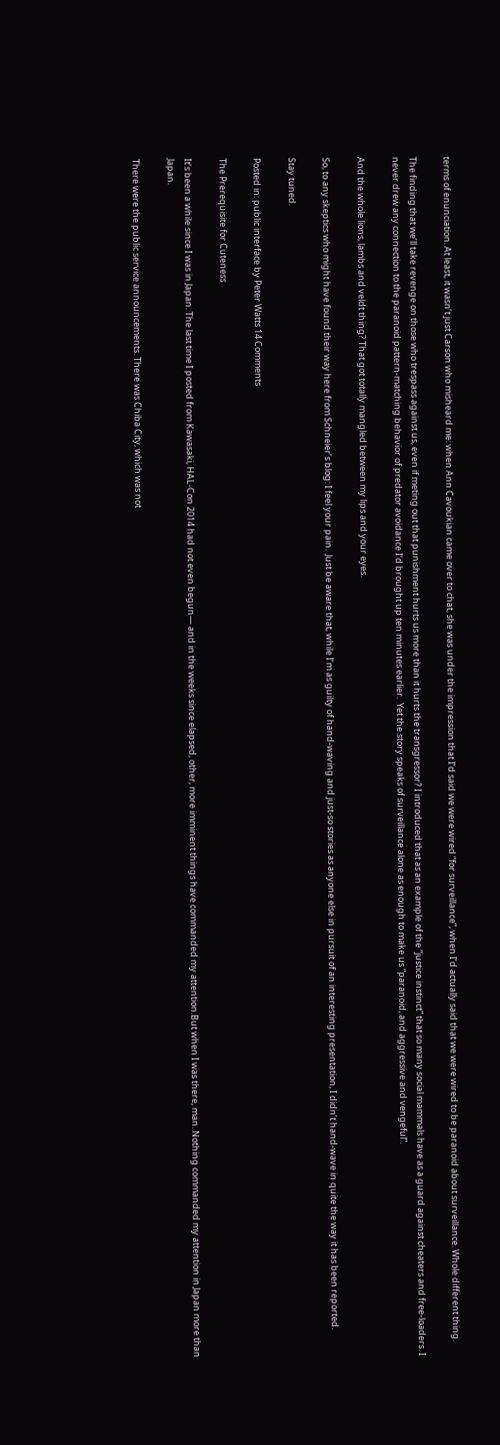terms of enunciation. At least, it wasn’t just Carson who misheard me: when Ann Cavoukian came over to chat, she was under the impression that I’d said we were wired “for surveillance”, when I’d actually said that we were wired to be paranoid about surveillance. Whole different thing.

The finding that we’ll take revenge on those who trespass against us, even if meting out that punishment hurts us more than it hurts the transgressor? I introduced that as an example of the “justice instinct” that so many social mammals have as a guard against cheaters and free-loaders. I never drew any connection to the paranoid pattern-matching behavior of predator avoidance I’d brought up ten minutes earlier.  Yet the story speaks of surveillance alone as enough to make us “paranoid, and aggressive and vengeful”.

And the whole lions, lambs and veldt thing? That got totally mangled between my lips and your eyes.

So, to any skeptics who might have found their way here from Schneier’s blog: I feel your pain.  Just be aware that, while I’m as guilty of hand-waving and just-so stories as anyone else in pursuit of an interesting presentation, I didn’t hand-wave in quite the way it has been reported.

Stay tuned.

Posted in: public interface by Peter Watts 14 Comments

The Prerequisite for Cuteness

It’s been a while since I was in Japan. The last time I posted from Kawasaki, HAL-Con 2014 had not even begun— and in the weeks since elapsed, other, more imminent things have commanded my attention.But when I was there, man. Nothing commanded my attention in Japan more than Japan.

There were the public service announcements. There was Chiba City, which was not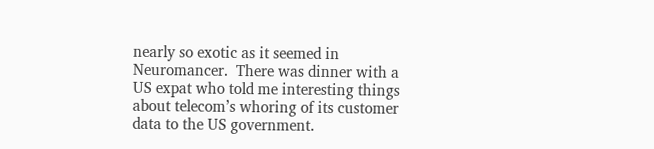nearly so exotic as it seemed in Neuromancer.  There was dinner with a US expat who told me interesting things about telecom’s whoring of its customer data to the US government.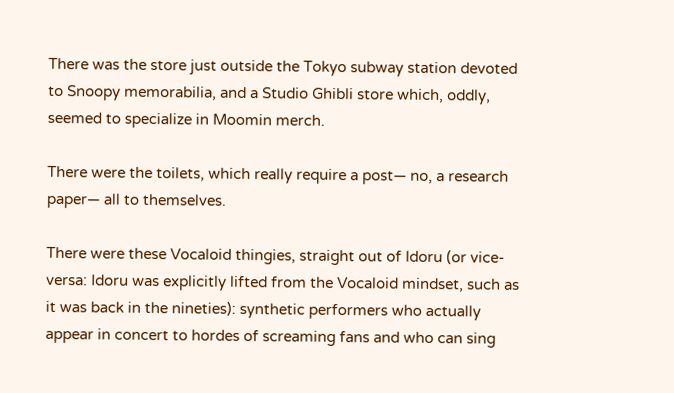There was the store just outside the Tokyo subway station devoted to Snoopy memorabilia, and a Studio Ghibli store which, oddly, seemed to specialize in Moomin merch.

There were the toilets, which really require a post— no, a research paper— all to themselves.

There were these Vocaloid thingies, straight out of Idoru (or vice-versa: Idoru was explicitly lifted from the Vocaloid mindset, such as it was back in the nineties): synthetic performers who actually appear in concert to hordes of screaming fans and who can sing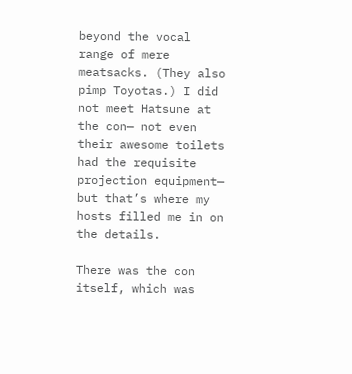beyond the vocal range of mere meatsacks. (They also pimp Toyotas.) I did not meet Hatsune at the con— not even their awesome toilets had the requisite projection equipment—  but that’s where my hosts filled me in on the details.

There was the con itself, which was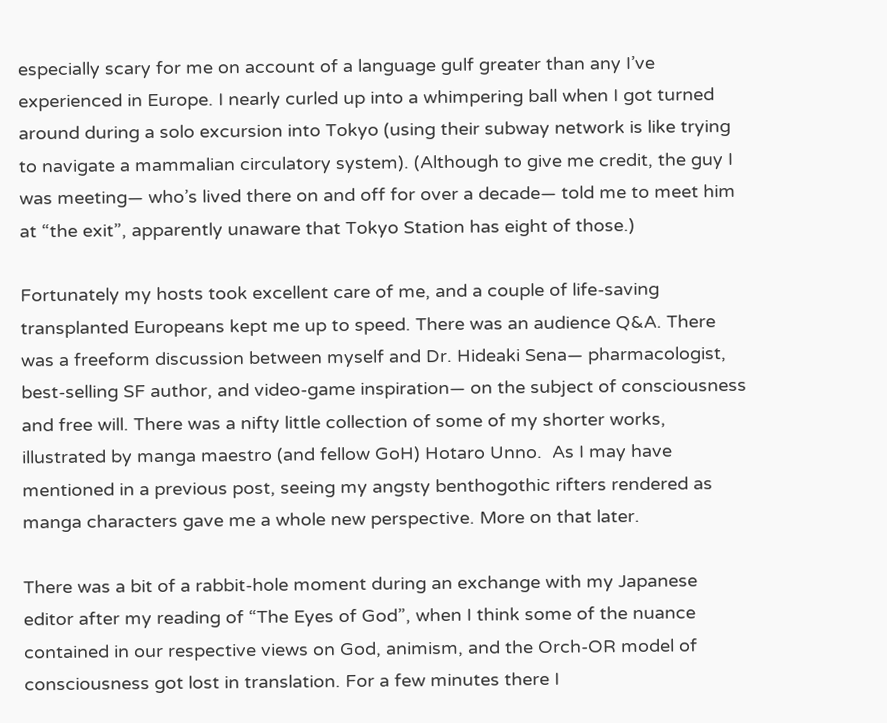especially scary for me on account of a language gulf greater than any I’ve experienced in Europe. I nearly curled up into a whimpering ball when I got turned around during a solo excursion into Tokyo (using their subway network is like trying to navigate a mammalian circulatory system). (Although to give me credit, the guy I was meeting— who’s lived there on and off for over a decade— told me to meet him at “the exit”, apparently unaware that Tokyo Station has eight of those.)

Fortunately my hosts took excellent care of me, and a couple of life-saving transplanted Europeans kept me up to speed. There was an audience Q&A. There was a freeform discussion between myself and Dr. Hideaki Sena— pharmacologist, best-selling SF author, and video-game inspiration— on the subject of consciousness and free will. There was a nifty little collection of some of my shorter works, illustrated by manga maestro (and fellow GoH) Hotaro Unno.  As I may have mentioned in a previous post, seeing my angsty benthogothic rifters rendered as manga characters gave me a whole new perspective. More on that later.

There was a bit of a rabbit-hole moment during an exchange with my Japanese editor after my reading of “The Eyes of God”, when I think some of the nuance contained in our respective views on God, animism, and the Orch-OR model of consciousness got lost in translation. For a few minutes there I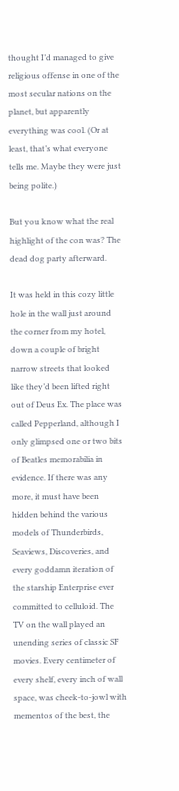thought I’d managed to give religious offense in one of the most secular nations on the planet, but apparently everything was cool. (Or at least, that’s what everyone tells me. Maybe they were just being polite.)

But you know what the real highlight of the con was? The dead dog party afterward.

It was held in this cozy little hole in the wall just around the corner from my hotel, down a couple of bright narrow streets that looked like they’d been lifted right out of Deus Ex. The place was called Pepperland, although I only glimpsed one or two bits of Beatles memorabilia in evidence. If there was any more, it must have been hidden behind the various models of Thunderbirds, Seaviews, Discoveries, and every goddamn iteration of the starship Enterprise ever committed to celluloid. The TV on the wall played an unending series of classic SF movies. Every centimeter of every shelf, every inch of wall space, was cheek-to-jowl with mementos of the best, the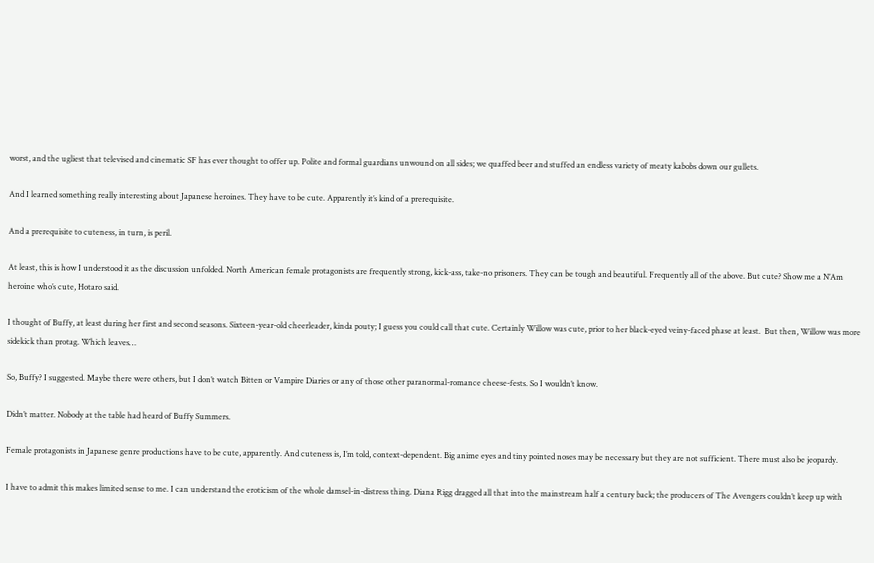worst, and the ugliest that televised and cinematic SF has ever thought to offer up. Polite and formal guardians unwound on all sides; we quaffed beer and stuffed an endless variety of meaty kabobs down our gullets.

And I learned something really interesting about Japanese heroines. They have to be cute. Apparently it’s kind of a prerequisite.

And a prerequisite to cuteness, in turn, is peril.

At least, this is how I understood it as the discussion unfolded. North American female protagonists are frequently strong, kick-ass, take-no prisoners. They can be tough and beautiful. Frequently all of the above. But cute? Show me a N’Am heroine who’s cute, Hotaro said.

I thought of Buffy, at least during her first and second seasons. Sixteen-year-old cheerleader, kinda pouty; I guess you could call that cute. Certainly Willow was cute, prior to her black-eyed veiny-faced phase at least.  But then, Willow was more sidekick than protag. Which leaves…

So, Buffy? I suggested. Maybe there were others, but I don’t watch Bitten or Vampire Diaries or any of those other paranormal-romance cheese-fests. So I wouldn’t know.

Didn’t matter. Nobody at the table had heard of Buffy Summers.

Female protagonists in Japanese genre productions have to be cute, apparently. And cuteness is, I’m told, context-dependent. Big anime eyes and tiny pointed noses may be necessary but they are not sufficient. There must also be jeopardy.

I have to admit this makes limited sense to me. I can understand the eroticism of the whole damsel-in-distress thing. Diana Rigg dragged all that into the mainstream half a century back; the producers of The Avengers couldn’t keep up with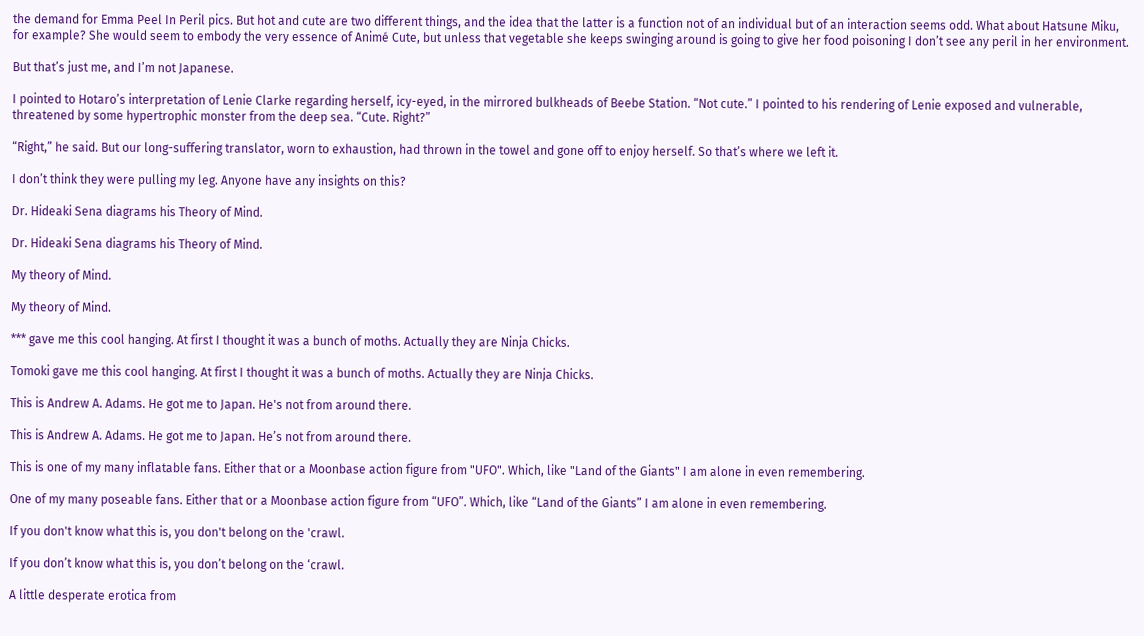the demand for Emma Peel In Peril pics. But hot and cute are two different things, and the idea that the latter is a function not of an individual but of an interaction seems odd. What about Hatsune Miku, for example? She would seem to embody the very essence of Animé Cute, but unless that vegetable she keeps swinging around is going to give her food poisoning I don’t see any peril in her environment.

But that’s just me, and I’m not Japanese.

I pointed to Hotaro’s interpretation of Lenie Clarke regarding herself, icy-eyed, in the mirrored bulkheads of Beebe Station. “Not cute.” I pointed to his rendering of Lenie exposed and vulnerable, threatened by some hypertrophic monster from the deep sea. “Cute. Right?”

“Right,” he said. But our long-suffering translator, worn to exhaustion, had thrown in the towel and gone off to enjoy herself. So that’s where we left it.

I don’t think they were pulling my leg. Anyone have any insights on this?

Dr. Hideaki Sena diagrams his Theory of Mind.

Dr. Hideaki Sena diagrams his Theory of Mind.

My theory of Mind.

My theory of Mind.

*** gave me this cool hanging. At first I thought it was a bunch of moths. Actually they are Ninja Chicks.

Tomoki gave me this cool hanging. At first I thought it was a bunch of moths. Actually they are Ninja Chicks.

This is Andrew A. Adams. He got me to Japan. He's not from around there.

This is Andrew A. Adams. He got me to Japan. He’s not from around there.

This is one of my many inflatable fans. Either that or a Moonbase action figure from "UFO". Which, like "Land of the Giants" I am alone in even remembering.

One of my many poseable fans. Either that or a Moonbase action figure from “UFO”. Which, like “Land of the Giants” I am alone in even remembering.

If you don't know what this is, you don't belong on the 'crawl.

If you don’t know what this is, you don’t belong on the ‘crawl.

A little desperate erotica from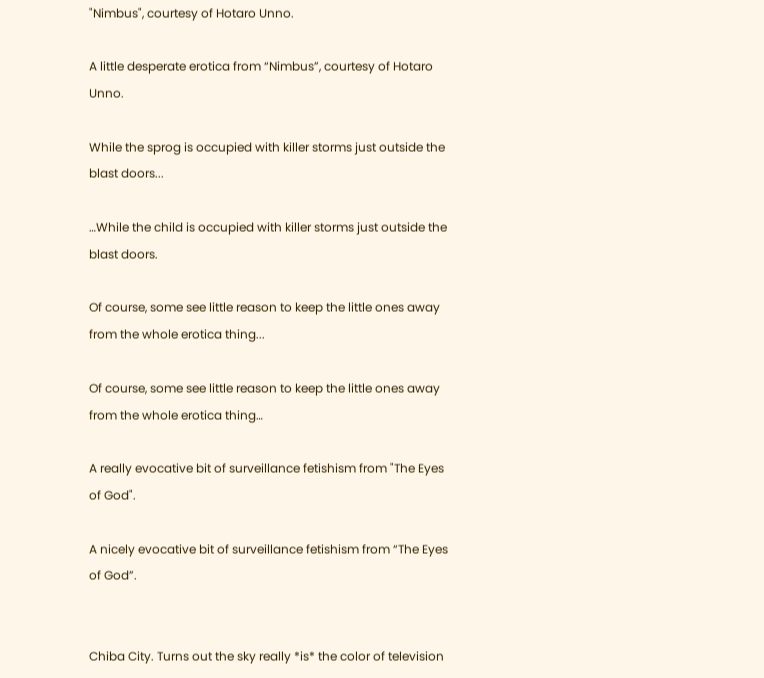"Nimbus", courtesy of Hotaro Unno.

A little desperate erotica from “Nimbus”, courtesy of Hotaro Unno.

While the sprog is occupied with killer storms just outside the blast doors...

…While the child is occupied with killer storms just outside the blast doors.

Of course, some see little reason to keep the little ones away from the whole erotica thing...

Of course, some see little reason to keep the little ones away from the whole erotica thing…

A really evocative bit of surveillance fetishism from "The Eyes of God".

A nicely evocative bit of surveillance fetishism from “The Eyes of God”.


Chiba City. Turns out the sky really *is* the color of television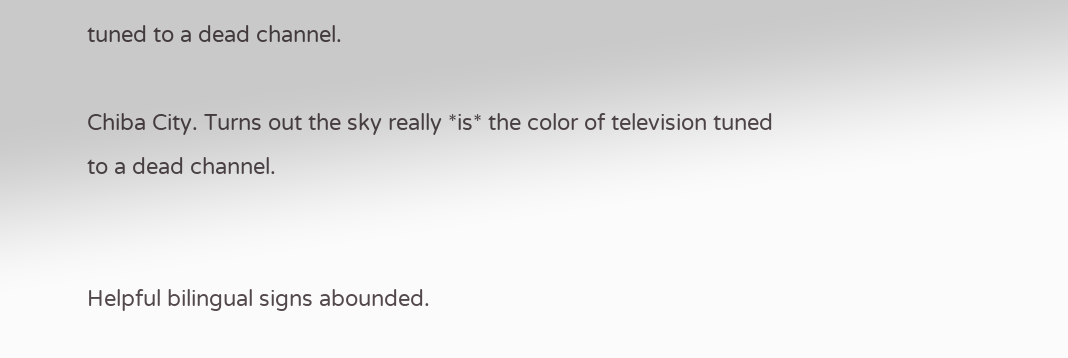tuned to a dead channel.

Chiba City. Turns out the sky really *is* the color of television tuned to a dead channel.


Helpful bilingual signs abounded.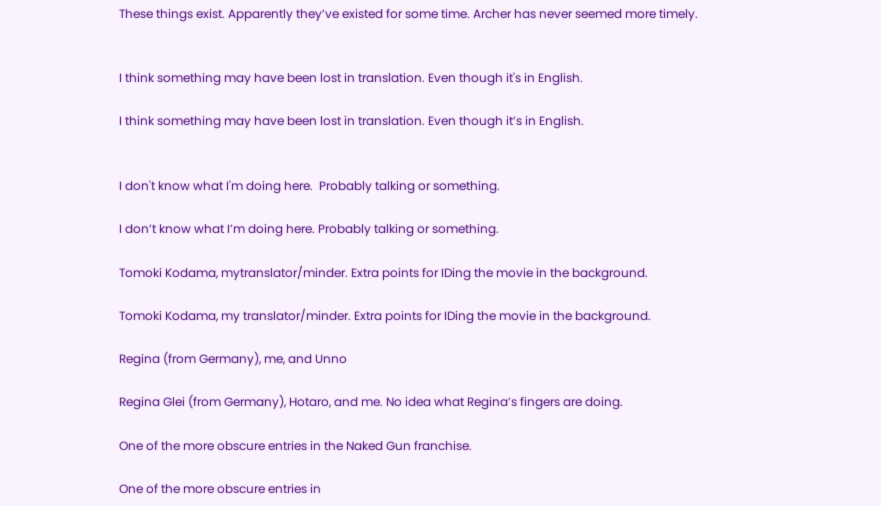These things exist. Apparently they’ve existed for some time. Archer has never seemed more timely.


I think something may have been lost in translation. Even though it's in English.

I think something may have been lost in translation. Even though it’s in English.


I don't know what I'm doing here.  Probably talking or something.

I don’t know what I’m doing here. Probably talking or something.

Tomoki Kodama, mytranslator/minder. Extra points for IDing the movie in the background.

Tomoki Kodama, my translator/minder. Extra points for IDing the movie in the background.

Regina (from Germany), me, and Unno

Regina Glei (from Germany), Hotaro, and me. No idea what Regina’s fingers are doing.

One of the more obscure entries in the Naked Gun franchise.

One of the more obscure entries in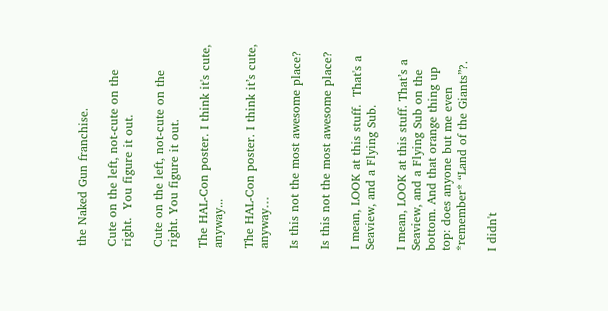the Naked Gun franchise.

Cute on the left, not-cute on the right.  You figure it out.

Cute on the left, not-cute on the right. You figure it out.

The HAL-Con poster. I think it's cute, anyway...

The HAL-Con poster. I think it’s cute, anyway…

Is this not the most awesome place?

Is this not the most awesome place?

I mean, LOOK at this stuff.  That's a Seaview, and a Flying Sub.

I mean, LOOK at this stuff. That’s a Seaview, and a Flying Sub on the bottom. And that orange thing up top: does anyone but me even *remember* “Land of the Giants”?.

I didn't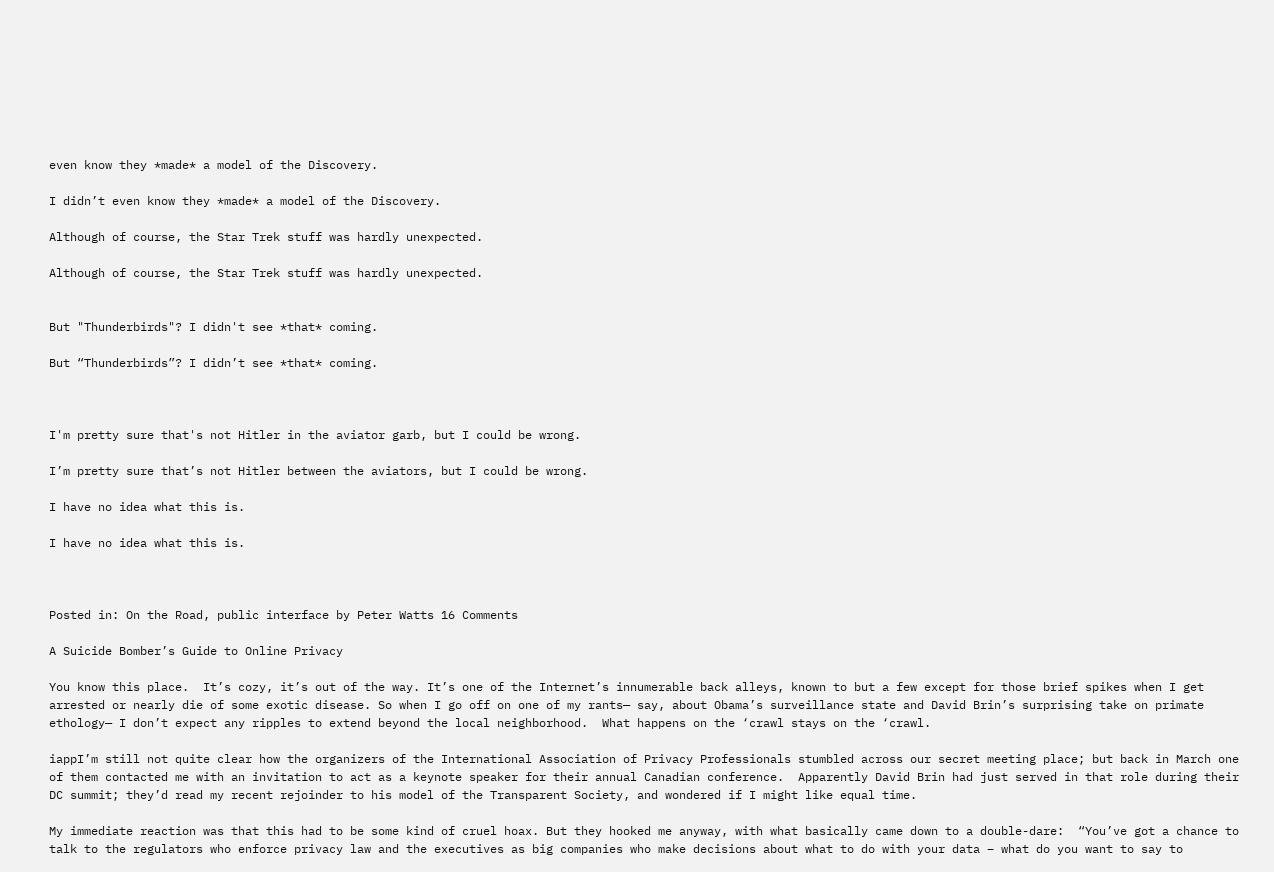even know they *made* a model of the Discovery.

I didn’t even know they *made* a model of the Discovery.

Although of course, the Star Trek stuff was hardly unexpected.

Although of course, the Star Trek stuff was hardly unexpected.


But "Thunderbirds"? I didn't see *that* coming.

But “Thunderbirds”? I didn’t see *that* coming.



I'm pretty sure that's not Hitler in the aviator garb, but I could be wrong.

I’m pretty sure that’s not Hitler between the aviators, but I could be wrong.

I have no idea what this is.

I have no idea what this is.



Posted in: On the Road, public interface by Peter Watts 16 Comments

A Suicide Bomber’s Guide to Online Privacy

You know this place.  It’s cozy, it’s out of the way. It’s one of the Internet’s innumerable back alleys, known to but a few except for those brief spikes when I get arrested or nearly die of some exotic disease. So when I go off on one of my rants— say, about Obama’s surveillance state and David Brin’s surprising take on primate ethology— I don’t expect any ripples to extend beyond the local neighborhood.  What happens on the ‘crawl stays on the ‘crawl.

iappI’m still not quite clear how the organizers of the International Association of Privacy Professionals stumbled across our secret meeting place; but back in March one of them contacted me with an invitation to act as a keynote speaker for their annual Canadian conference.  Apparently David Brin had just served in that role during their DC summit; they’d read my recent rejoinder to his model of the Transparent Society, and wondered if I might like equal time.

My immediate reaction was that this had to be some kind of cruel hoax. But they hooked me anyway, with what basically came down to a double-dare:  “You’ve got a chance to talk to the regulators who enforce privacy law and the executives as big companies who make decisions about what to do with your data – what do you want to say to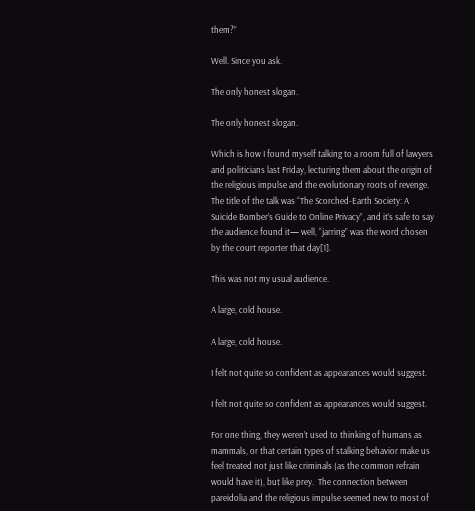them?”

Well. Since you ask.

The only honest slogan.

The only honest slogan.

Which is how I found myself talking to a room full of lawyers and politicians last Friday, lecturing them about the origin of the religious impulse and the evolutionary roots of revenge. The title of the talk was “The Scorched-Earth Society: A Suicide Bomber’s Guide to Online Privacy”, and it’s safe to say the audience found it— well, “jarring” was the word chosen by the court reporter that day[1].

This was not my usual audience.

A large, cold house.

A large, cold house.

I felt not quite so confident as appearances would suggest.

I felt not quite so confident as appearances would suggest.

For one thing, they weren’t used to thinking of humans as mammals, or that certain types of stalking behavior make us feel treated not just like criminals (as the common refrain would have it), but like prey.  The connection between pareidolia and the religious impulse seemed new to most of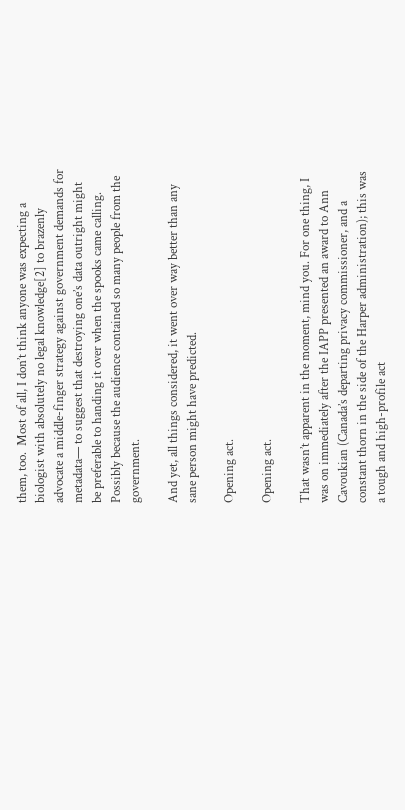them, too.  Most of all, I don’t think anyone was expecting a biologist with absolutely no legal knowledge[2] to brazenly advocate a middle-finger strategy against government demands for metadata— to suggest that destroying one’s data outright might be preferable to handing it over when the spooks came calling. Possibly because the audience contained so many people from the government.

And yet, all things considered, it went over way better than any sane person might have predicted.

Opening act.

Opening act.

That wasn’t apparent in the moment, mind you. For one thing, I was on immediately after the IAPP presented an award to Ann Cavoukian (Canada’s departing privacy commissioner, and a constant thorn in the side of the Harper administration); this was a tough and high-profile act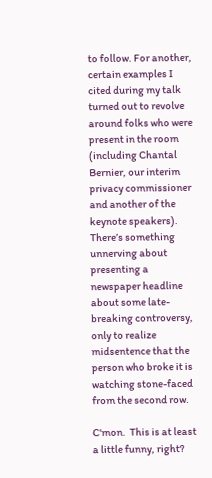to follow. For another, certain examples I cited during my talk turned out to revolve around folks who were present in the room (including Chantal Bernier, our interim privacy commissioner and another of the keynote speakers). There’s something unnerving about presenting a newspaper headline about some late-breaking controversy, only to realize midsentence that the person who broke it is watching stone-faced from the second row.

C'mon.  This is at least a little funny, right?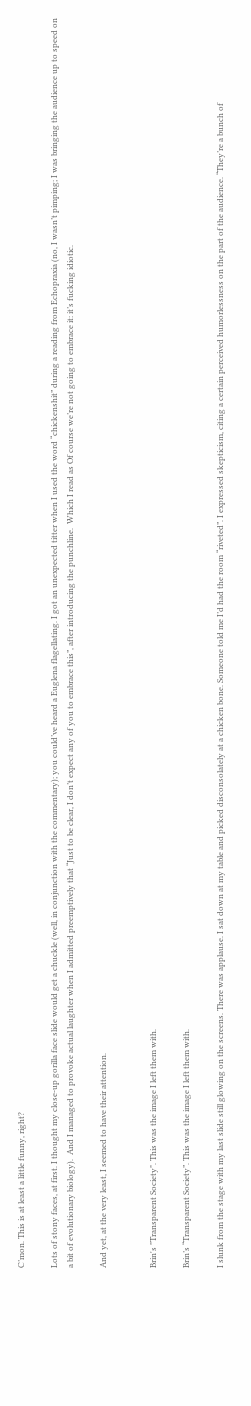C’mon. This is at least a little funny, right?

Lots of stony faces, at first. I thought my close-up gorilla face slide would get a chuckle (well, in conjunction with the commentary); you could’ve heard a Euglena flagellating. I got an unexpected titter when I used the word “chickenshit” during a reading from Echopraxia (no, I wasn’t pimping; I was bringing the audience up to speed on a bit of evolutionary biology).  And I managed to provoke actual laughter when I admitted preemptively that “Just to be clear, I don’t expect any of you to embrace this”, after introducing the punchline.  Which I read as Of course we’re not going to embrace it: it’s fucking idiotic.

And yet, at the very least, I seemed to have their attention.


Brin's "Transparent Society". This was the image I left them with.

Brin’s “Transparent Society”. This was the image I left them with.

I slunk from the stage with my last slide still glowing on the screens. There was applause. I sat down at my table and picked disconsolately at a chicken bone. Someone told me I’d had the room “riveted”. I expressed skepticism, citing a certain perceived humorlessness on the part of the audience. “They’re a bunch of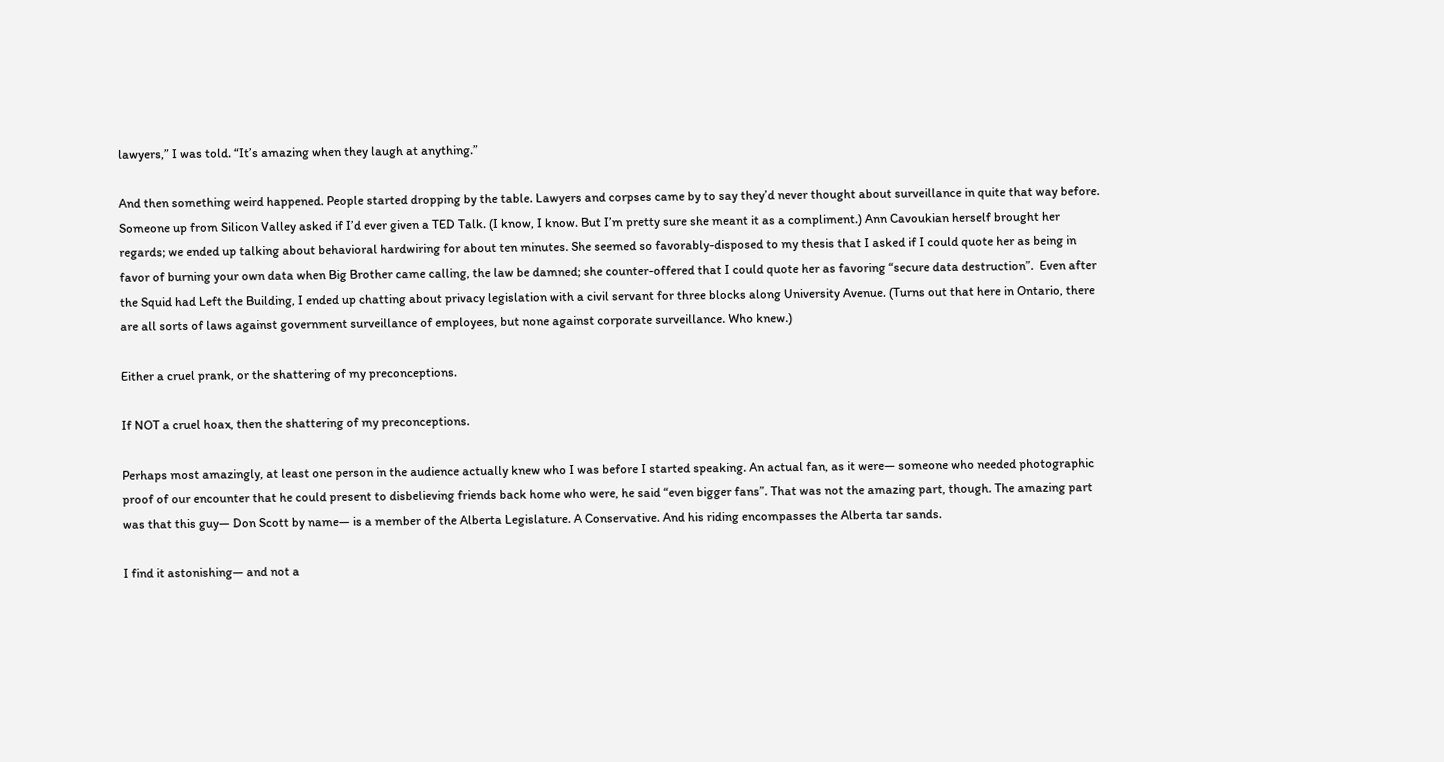lawyers,” I was told. “It’s amazing when they laugh at anything.”

And then something weird happened. People started dropping by the table. Lawyers and corpses came by to say they’d never thought about surveillance in quite that way before. Someone up from Silicon Valley asked if I’d ever given a TED Talk. (I know, I know. But I’m pretty sure she meant it as a compliment.) Ann Cavoukian herself brought her regards; we ended up talking about behavioral hardwiring for about ten minutes. She seemed so favorably-disposed to my thesis that I asked if I could quote her as being in favor of burning your own data when Big Brother came calling, the law be damned; she counter-offered that I could quote her as favoring “secure data destruction”.  Even after the Squid had Left the Building, I ended up chatting about privacy legislation with a civil servant for three blocks along University Avenue. (Turns out that here in Ontario, there are all sorts of laws against government surveillance of employees, but none against corporate surveillance. Who knew.)

Either a cruel prank, or the shattering of my preconceptions.

If NOT a cruel hoax, then the shattering of my preconceptions.

Perhaps most amazingly, at least one person in the audience actually knew who I was before I started speaking. An actual fan, as it were— someone who needed photographic proof of our encounter that he could present to disbelieving friends back home who were, he said “even bigger fans”. That was not the amazing part, though. The amazing part was that this guy— Don Scott by name— is a member of the Alberta Legislature. A Conservative. And his riding encompasses the Alberta tar sands.

I find it astonishing— and not a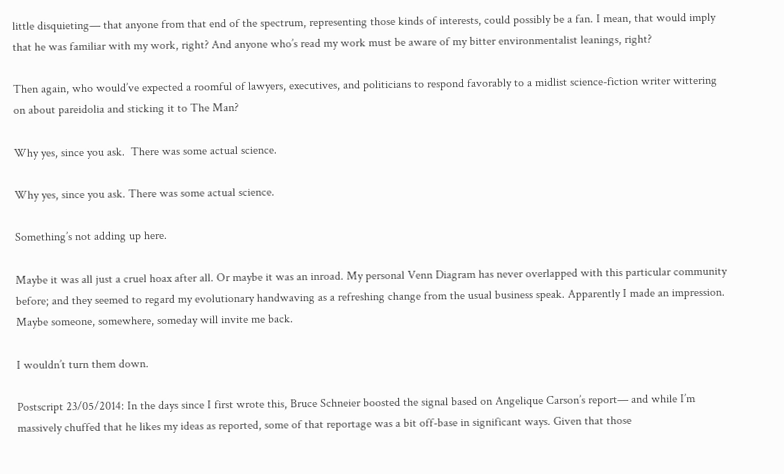little disquieting— that anyone from that end of the spectrum, representing those kinds of interests, could possibly be a fan. I mean, that would imply that he was familiar with my work, right? And anyone who’s read my work must be aware of my bitter environmentalist leanings, right?

Then again, who would’ve expected a roomful of lawyers, executives, and politicians to respond favorably to a midlist science-fiction writer wittering on about pareidolia and sticking it to The Man?

Why yes, since you ask.  There was some actual science.

Why yes, since you ask. There was some actual science.

Something’s not adding up here.

Maybe it was all just a cruel hoax after all. Or maybe it was an inroad. My personal Venn Diagram has never overlapped with this particular community before; and they seemed to regard my evolutionary handwaving as a refreshing change from the usual business speak. Apparently I made an impression.  Maybe someone, somewhere, someday will invite me back.

I wouldn’t turn them down.

Postscript 23/05/2014: In the days since I first wrote this, Bruce Schneier boosted the signal based on Angelique Carson’s report— and while I’m massively chuffed that he likes my ideas as reported, some of that reportage was a bit off-base in significant ways. Given that those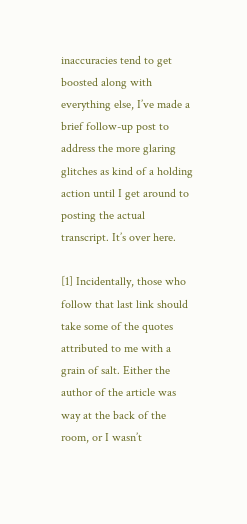inaccuracies tend to get boosted along with everything else, I’ve made a brief follow-up post to address the more glaring glitches as kind of a holding action until I get around to posting the actual transcript. It’s over here.

[1] Incidentally, those who follow that last link should take some of the quotes attributed to me with a grain of salt. Either the author of the article was way at the back of the room, or I wasn’t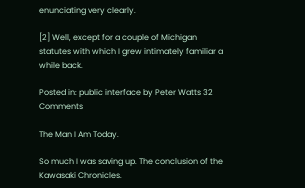enunciating very clearly.

[2] Well, except for a couple of Michigan statutes with which I grew intimately familiar a while back.

Posted in: public interface by Peter Watts 32 Comments

The Man I Am Today.

So much I was saving up. The conclusion of the Kawasaki Chronicles.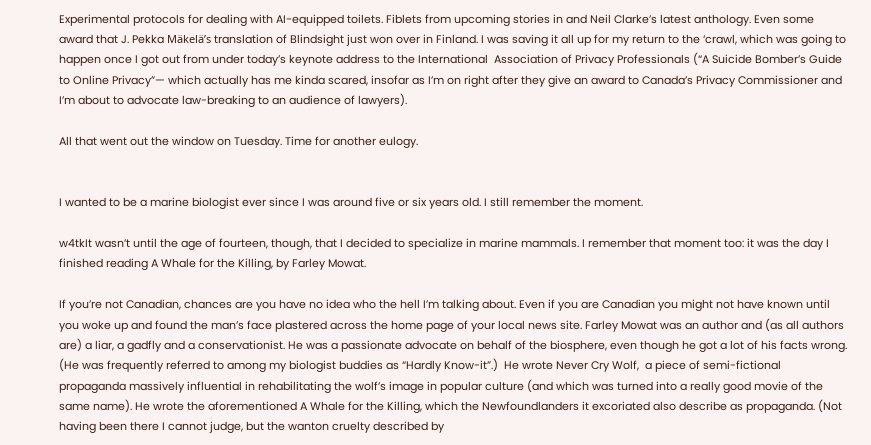Experimental protocols for dealing with AI-equipped toilets. Fiblets from upcoming stories in and Neil Clarke’s latest anthology. Even some award that J. Pekka Mäkelä’s translation of Blindsight just won over in Finland. I was saving it all up for my return to the ‘crawl, which was going to happen once I got out from under today’s keynote address to the International  Association of Privacy Professionals (“A Suicide Bomber’s Guide to Online Privacy”— which actually has me kinda scared, insofar as I’m on right after they give an award to Canada’s Privacy Commissioner and I’m about to advocate law-breaking to an audience of lawyers).

All that went out the window on Tuesday. Time for another eulogy.


I wanted to be a marine biologist ever since I was around five or six years old. I still remember the moment.

w4tkIt wasn’t until the age of fourteen, though, that I decided to specialize in marine mammals. I remember that moment too: it was the day I finished reading A Whale for the Killing, by Farley Mowat.

If you’re not Canadian, chances are you have no idea who the hell I’m talking about. Even if you are Canadian you might not have known until you woke up and found the man’s face plastered across the home page of your local news site. Farley Mowat was an author and (as all authors are) a liar, a gadfly and a conservationist. He was a passionate advocate on behalf of the biosphere, even though he got a lot of his facts wrong. (He was frequently referred to among my biologist buddies as “Hardly Know-it”.)  He wrote Never Cry Wolf,  a piece of semi-fictional propaganda massively influential in rehabilitating the wolf’s image in popular culture (and which was turned into a really good movie of the same name). He wrote the aforementioned A Whale for the Killing, which the Newfoundlanders it excoriated also describe as propaganda. (Not having been there I cannot judge, but the wanton cruelty described by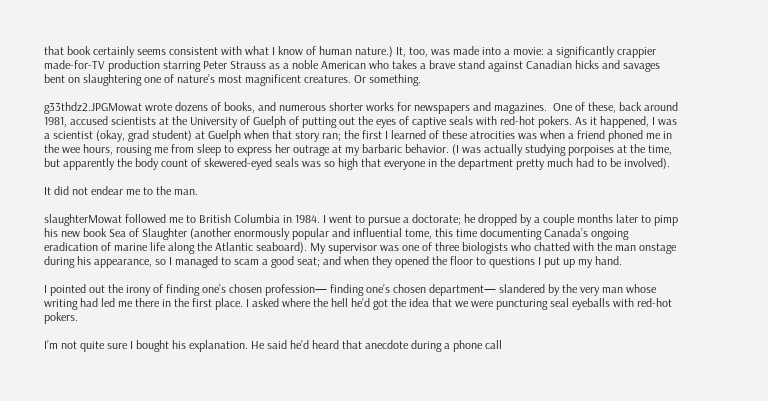that book certainly seems consistent with what I know of human nature.) It, too, was made into a movie: a significantly crappier made-for-TV production starring Peter Strauss as a noble American who takes a brave stand against Canadian hicks and savages bent on slaughtering one of nature’s most magnificent creatures. Or something.

g33thdz2.JPGMowat wrote dozens of books, and numerous shorter works for newspapers and magazines.  One of these, back around 1981, accused scientists at the University of Guelph of putting out the eyes of captive seals with red-hot pokers. As it happened, I was a scientist (okay, grad student) at Guelph when that story ran; the first I learned of these atrocities was when a friend phoned me in the wee hours, rousing me from sleep to express her outrage at my barbaric behavior. (I was actually studying porpoises at the time, but apparently the body count of skewered-eyed seals was so high that everyone in the department pretty much had to be involved).

It did not endear me to the man.

slaughterMowat followed me to British Columbia in 1984. I went to pursue a doctorate; he dropped by a couple months later to pimp his new book Sea of Slaughter (another enormously popular and influential tome, this time documenting Canada’s ongoing eradication of marine life along the Atlantic seaboard). My supervisor was one of three biologists who chatted with the man onstage during his appearance, so I managed to scam a good seat; and when they opened the floor to questions I put up my hand.

I pointed out the irony of finding one’s chosen profession— finding one’s chosen department— slandered by the very man whose writing had led me there in the first place. I asked where the hell he’d got the idea that we were puncturing seal eyeballs with red-hot pokers.

I’m not quite sure I bought his explanation. He said he’d heard that anecdote during a phone call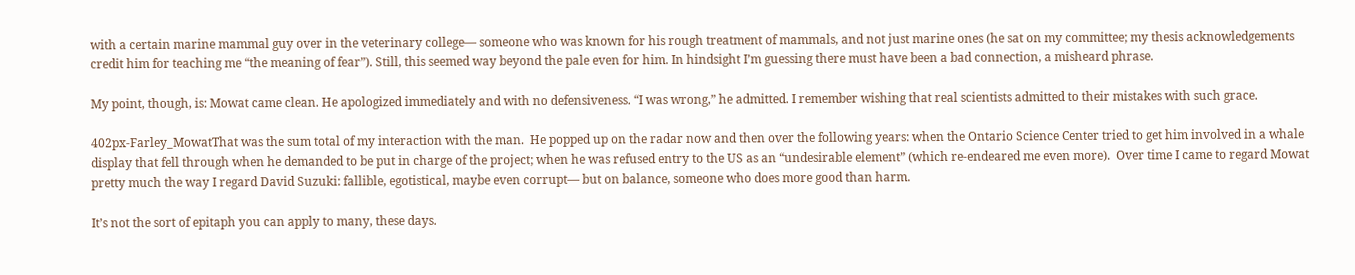with a certain marine mammal guy over in the veterinary college— someone who was known for his rough treatment of mammals, and not just marine ones (he sat on my committee; my thesis acknowledgements credit him for teaching me “the meaning of fear”). Still, this seemed way beyond the pale even for him. In hindsight I’m guessing there must have been a bad connection, a misheard phrase.

My point, though, is: Mowat came clean. He apologized immediately and with no defensiveness. “I was wrong,” he admitted. I remember wishing that real scientists admitted to their mistakes with such grace.

402px-Farley_MowatThat was the sum total of my interaction with the man.  He popped up on the radar now and then over the following years: when the Ontario Science Center tried to get him involved in a whale display that fell through when he demanded to be put in charge of the project; when he was refused entry to the US as an “undesirable element” (which re-endeared me even more).  Over time I came to regard Mowat pretty much the way I regard David Suzuki: fallible, egotistical, maybe even corrupt— but on balance, someone who does more good than harm.

It’s not the sort of epitaph you can apply to many, these days.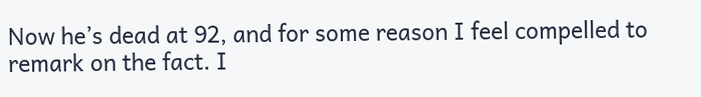Now he’s dead at 92, and for some reason I feel compelled to remark on the fact. I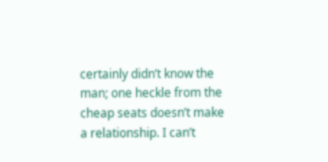certainly didn’t know the man; one heckle from the cheap seats doesn’t make a relationship. I can’t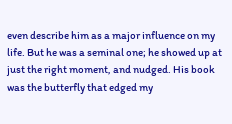even describe him as a major influence on my life. But he was a seminal one; he showed up at just the right moment, and nudged. His book was the butterfly that edged my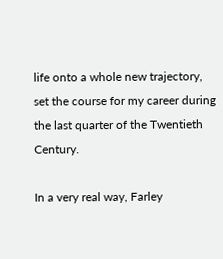life onto a whole new trajectory, set the course for my career during the last quarter of the Twentieth Century.

In a very real way, Farley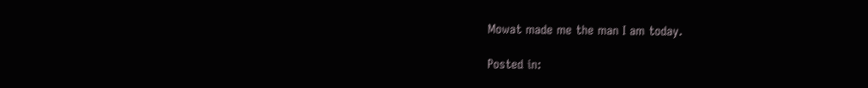Mowat made me the man I am today.

Posted in: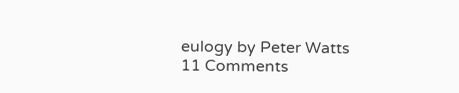eulogy by Peter Watts 11 Comments